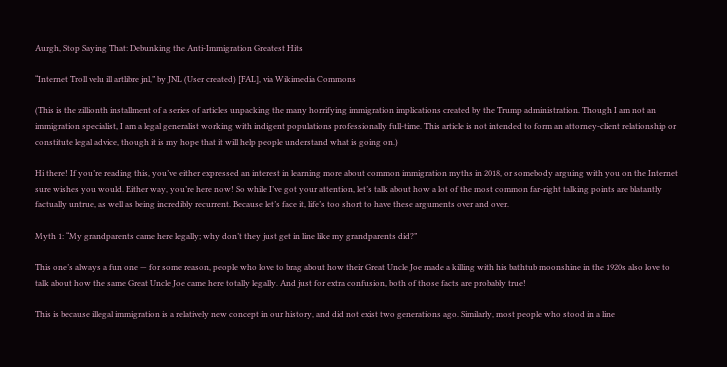Aurgh, Stop Saying That: Debunking the Anti-Immigration Greatest Hits

“Internet Troll velu ill artlibre jnl,” by JNL (User created) [FAL], via Wikimedia Commons

(This is the zillionth installment of a series of articles unpacking the many horrifying immigration implications created by the Trump administration. Though I am not an immigration specialist, I am a legal generalist working with indigent populations professionally full-time. This article is not intended to form an attorney-client relationship or constitute legal advice, though it is my hope that it will help people understand what is going on.)

Hi there! If you’re reading this, you’ve either expressed an interest in learning more about common immigration myths in 2018, or somebody arguing with you on the Internet sure wishes you would. Either way, you’re here now! So while I’ve got your attention, let’s talk about how a lot of the most common far-right talking points are blatantly factually untrue, as well as being incredibly recurrent. Because let’s face it, life’s too short to have these arguments over and over.

Myth 1: “My grandparents came here legally; why don’t they just get in line like my grandparents did?”

This one’s always a fun one — for some reason, people who love to brag about how their Great Uncle Joe made a killing with his bathtub moonshine in the 1920s also love to talk about how the same Great Uncle Joe came here totally legally. And just for extra confusion, both of those facts are probably true!

This is because illegal immigration is a relatively new concept in our history, and did not exist two generations ago. Similarly, most people who stood in a line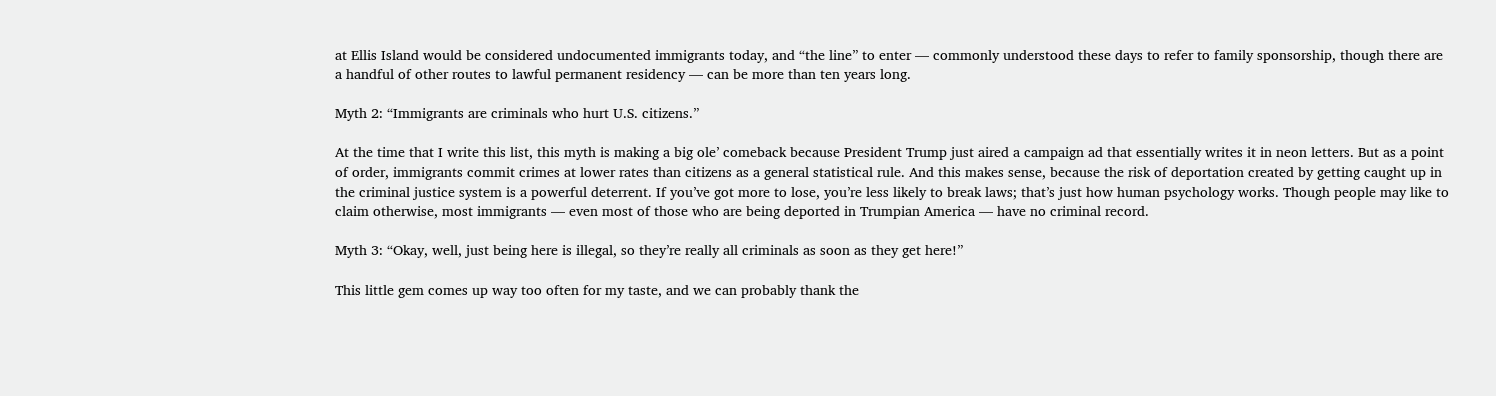at Ellis Island would be considered undocumented immigrants today, and “the line” to enter — commonly understood these days to refer to family sponsorship, though there are a handful of other routes to lawful permanent residency — can be more than ten years long.

Myth 2: “Immigrants are criminals who hurt U.S. citizens.”

At the time that I write this list, this myth is making a big ole’ comeback because President Trump just aired a campaign ad that essentially writes it in neon letters. But as a point of order, immigrants commit crimes at lower rates than citizens as a general statistical rule. And this makes sense, because the risk of deportation created by getting caught up in the criminal justice system is a powerful deterrent. If you’ve got more to lose, you’re less likely to break laws; that’s just how human psychology works. Though people may like to claim otherwise, most immigrants — even most of those who are being deported in Trumpian America — have no criminal record.

Myth 3: “Okay, well, just being here is illegal, so they’re really all criminals as soon as they get here!”

This little gem comes up way too often for my taste, and we can probably thank the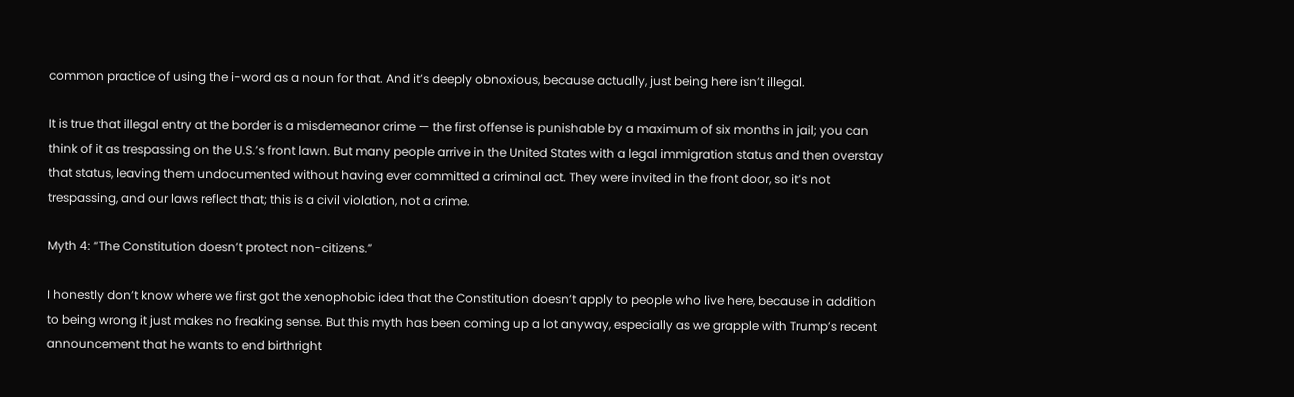common practice of using the i-word as a noun for that. And it’s deeply obnoxious, because actually, just being here isn’t illegal.

It is true that illegal entry at the border is a misdemeanor crime — the first offense is punishable by a maximum of six months in jail; you can think of it as trespassing on the U.S.’s front lawn. But many people arrive in the United States with a legal immigration status and then overstay that status, leaving them undocumented without having ever committed a criminal act. They were invited in the front door, so it’s not trespassing, and our laws reflect that; this is a civil violation, not a crime.

Myth 4: “The Constitution doesn’t protect non-citizens.”

I honestly don’t know where we first got the xenophobic idea that the Constitution doesn’t apply to people who live here, because in addition to being wrong it just makes no freaking sense. But this myth has been coming up a lot anyway, especially as we grapple with Trump’s recent announcement that he wants to end birthright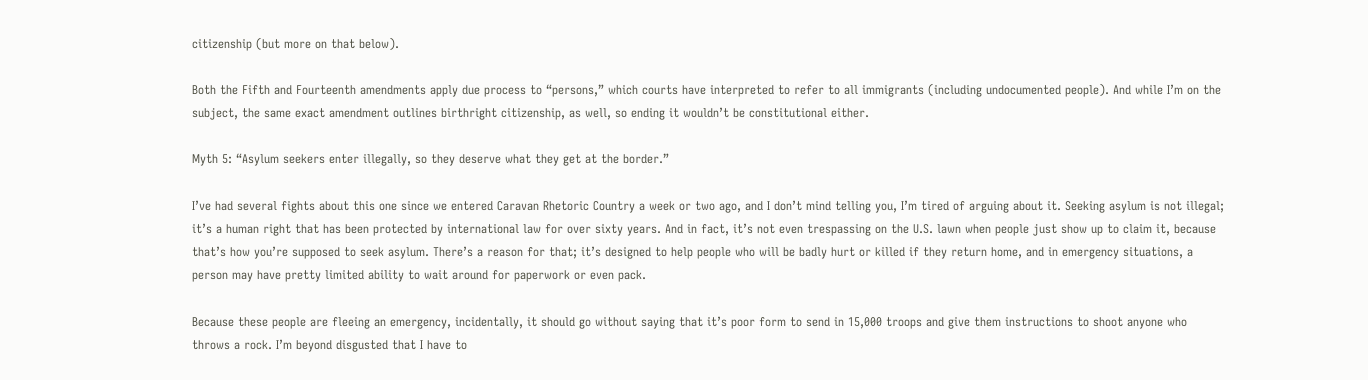citizenship (but more on that below).

Both the Fifth and Fourteenth amendments apply due process to “persons,” which courts have interpreted to refer to all immigrants (including undocumented people). And while I’m on the subject, the same exact amendment outlines birthright citizenship, as well, so ending it wouldn’t be constitutional either.

Myth 5: “Asylum seekers enter illegally, so they deserve what they get at the border.”

I’ve had several fights about this one since we entered Caravan Rhetoric Country a week or two ago, and I don’t mind telling you, I’m tired of arguing about it. Seeking asylum is not illegal; it’s a human right that has been protected by international law for over sixty years. And in fact, it’s not even trespassing on the U.S. lawn when people just show up to claim it, because that’s how you’re supposed to seek asylum. There’s a reason for that; it’s designed to help people who will be badly hurt or killed if they return home, and in emergency situations, a person may have pretty limited ability to wait around for paperwork or even pack.

Because these people are fleeing an emergency, incidentally, it should go without saying that it’s poor form to send in 15,000 troops and give them instructions to shoot anyone who throws a rock. I’m beyond disgusted that I have to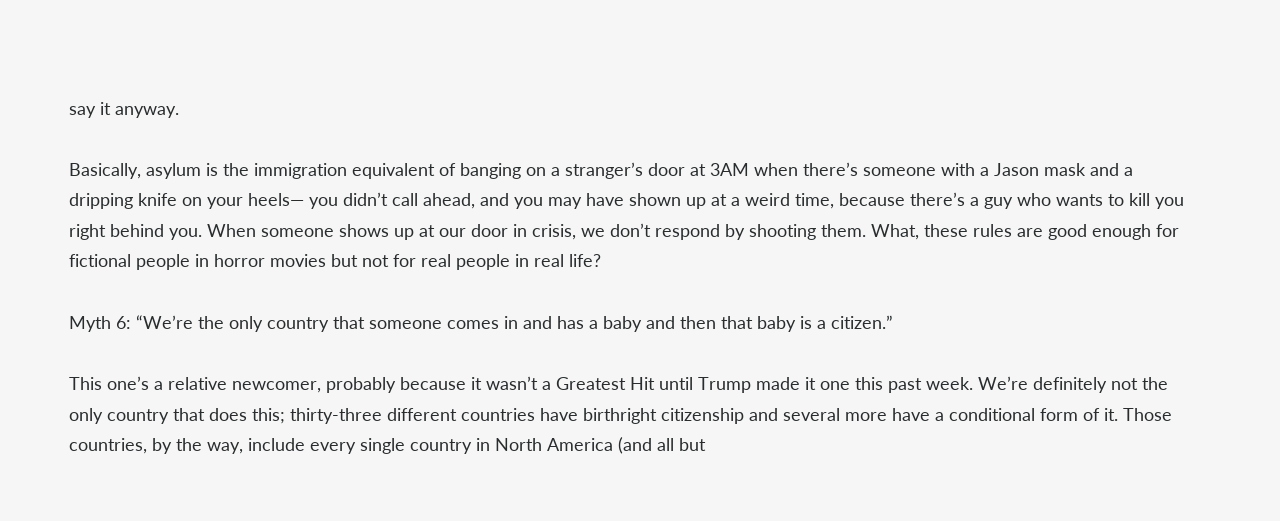say it anyway.

Basically, asylum is the immigration equivalent of banging on a stranger’s door at 3AM when there’s someone with a Jason mask and a dripping knife on your heels— you didn’t call ahead, and you may have shown up at a weird time, because there’s a guy who wants to kill you right behind you. When someone shows up at our door in crisis, we don’t respond by shooting them. What, these rules are good enough for fictional people in horror movies but not for real people in real life?

Myth 6: “We’re the only country that someone comes in and has a baby and then that baby is a citizen.”

This one’s a relative newcomer, probably because it wasn’t a Greatest Hit until Trump made it one this past week. We’re definitely not the only country that does this; thirty-three different countries have birthright citizenship and several more have a conditional form of it. Those countries, by the way, include every single country in North America (and all but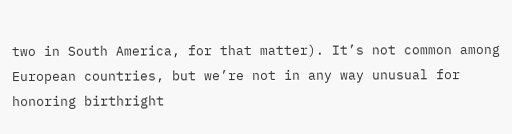two in South America, for that matter). It’s not common among European countries, but we’re not in any way unusual for honoring birthright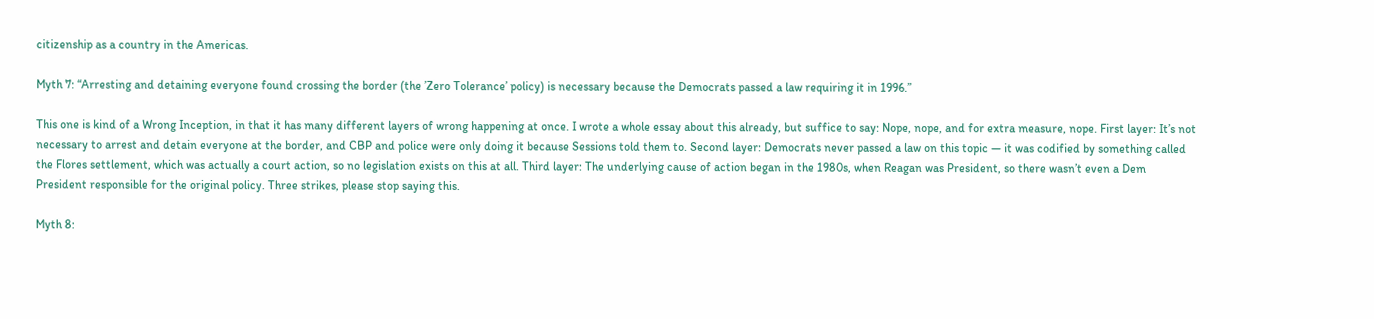citizenship as a country in the Americas.

Myth 7: “Arresting and detaining everyone found crossing the border (the ’Zero Tolerance’ policy) is necessary because the Democrats passed a law requiring it in 1996.”

This one is kind of a Wrong Inception, in that it has many different layers of wrong happening at once. I wrote a whole essay about this already, but suffice to say: Nope, nope, and for extra measure, nope. First layer: It’s not necessary to arrest and detain everyone at the border, and CBP and police were only doing it because Sessions told them to. Second layer: Democrats never passed a law on this topic — it was codified by something called the Flores settlement, which was actually a court action, so no legislation exists on this at all. Third layer: The underlying cause of action began in the 1980s, when Reagan was President, so there wasn’t even a Dem President responsible for the original policy. Three strikes, please stop saying this.

Myth 8: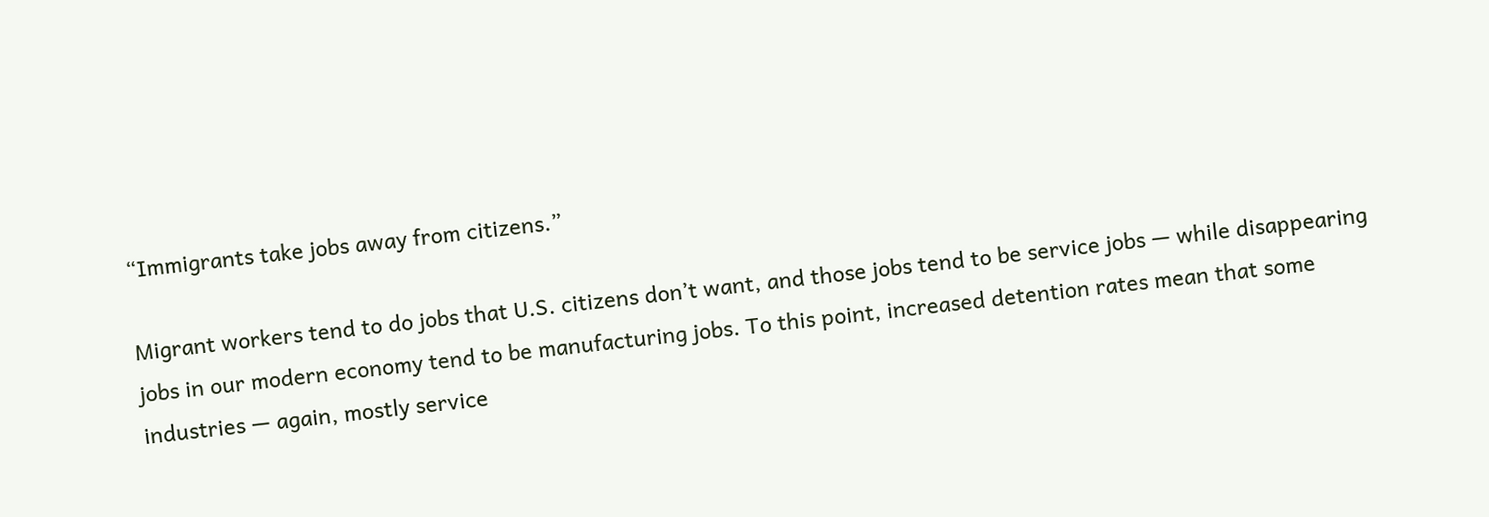“Immigrants take jobs away from citizens.”

Migrant workers tend to do jobs that U.S. citizens don’t want, and those jobs tend to be service jobs — while disappearing jobs in our modern economy tend to be manufacturing jobs. To this point, increased detention rates mean that some industries — again, mostly service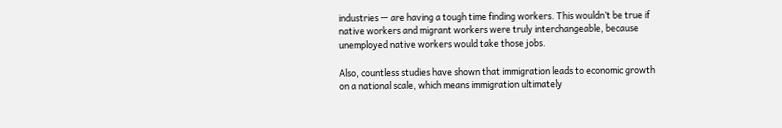industries — are having a tough time finding workers. This wouldn’t be true if native workers and migrant workers were truly interchangeable, because unemployed native workers would take those jobs.

Also, countless studies have shown that immigration leads to economic growth on a national scale, which means immigration ultimately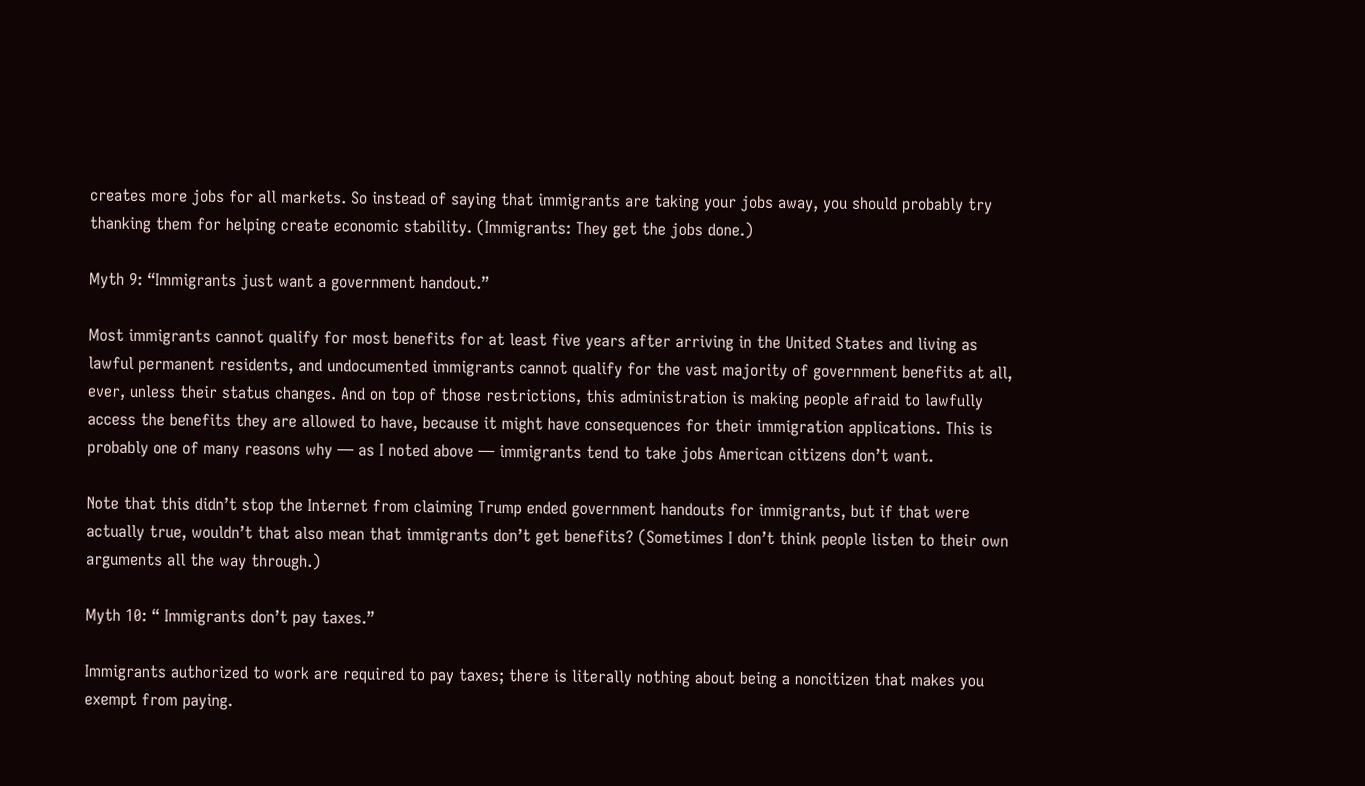creates more jobs for all markets. So instead of saying that immigrants are taking your jobs away, you should probably try thanking them for helping create economic stability. (Immigrants: They get the jobs done.)

Myth 9: “Immigrants just want a government handout.”

Most immigrants cannot qualify for most benefits for at least five years after arriving in the United States and living as lawful permanent residents, and undocumented immigrants cannot qualify for the vast majority of government benefits at all, ever, unless their status changes. And on top of those restrictions, this administration is making people afraid to lawfully access the benefits they are allowed to have, because it might have consequences for their immigration applications. This is probably one of many reasons why — as I noted above — immigrants tend to take jobs American citizens don’t want.

Note that this didn’t stop the Internet from claiming Trump ended government handouts for immigrants, but if that were actually true, wouldn’t that also mean that immigrants don’t get benefits? (Sometimes I don’t think people listen to their own arguments all the way through.)

Myth 10: “ Immigrants don’t pay taxes.”

Immigrants authorized to work are required to pay taxes; there is literally nothing about being a noncitizen that makes you exempt from paying.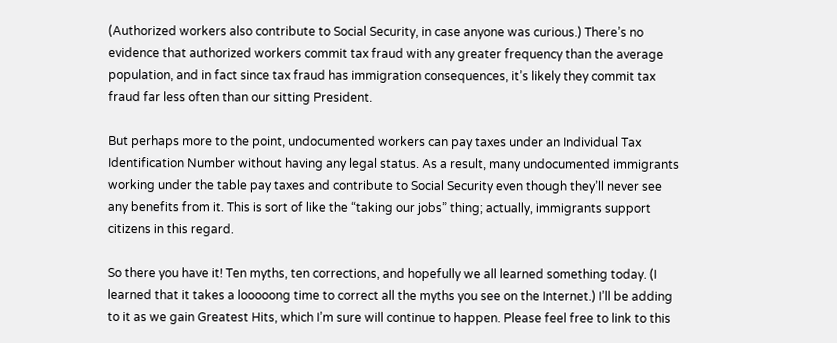(Authorized workers also contribute to Social Security, in case anyone was curious.) There’s no evidence that authorized workers commit tax fraud with any greater frequency than the average population, and in fact since tax fraud has immigration consequences, it’s likely they commit tax fraud far less often than our sitting President.

But perhaps more to the point, undocumented workers can pay taxes under an Individual Tax Identification Number without having any legal status. As a result, many undocumented immigrants working under the table pay taxes and contribute to Social Security even though they’ll never see any benefits from it. This is sort of like the “taking our jobs” thing; actually, immigrants support citizens in this regard.

So there you have it! Ten myths, ten corrections, and hopefully we all learned something today. (I learned that it takes a looooong time to correct all the myths you see on the Internet.) I’ll be adding to it as we gain Greatest Hits, which I’m sure will continue to happen. Please feel free to link to this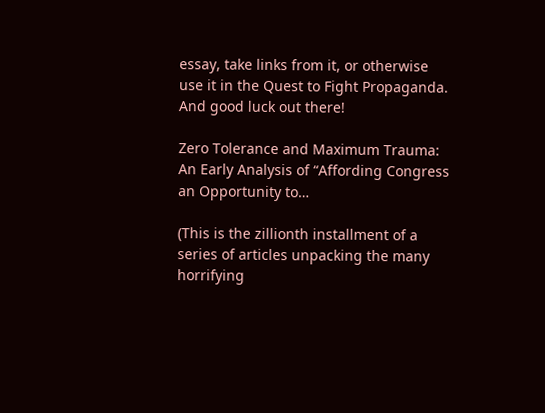essay, take links from it, or otherwise use it in the Quest to Fight Propaganda. And good luck out there!

Zero Tolerance and Maximum Trauma: An Early Analysis of “Affording Congress an Opportunity to…

(This is the zillionth installment of a series of articles unpacking the many horrifying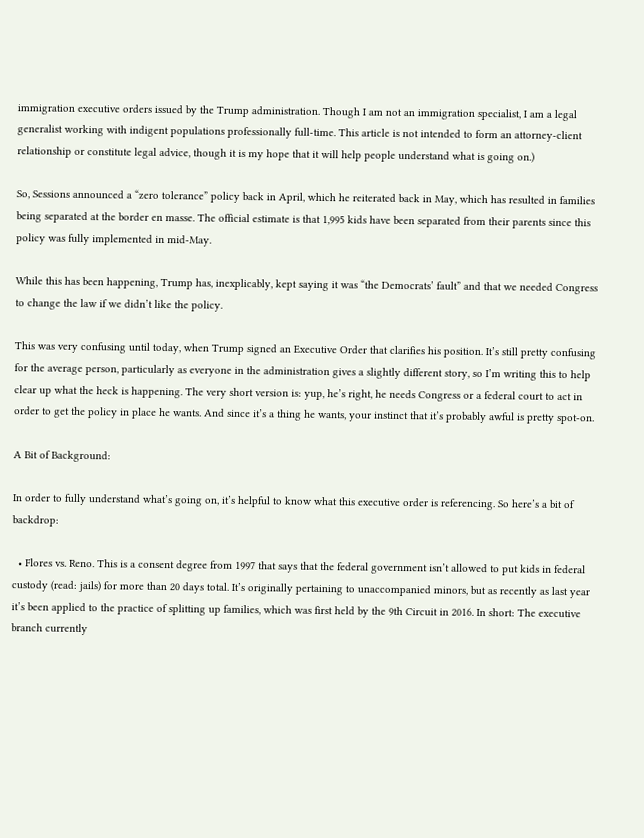immigration executive orders issued by the Trump administration. Though I am not an immigration specialist, I am a legal generalist working with indigent populations professionally full-time. This article is not intended to form an attorney-client relationship or constitute legal advice, though it is my hope that it will help people understand what is going on.)

So, Sessions announced a “zero tolerance” policy back in April, which he reiterated back in May, which has resulted in families being separated at the border en masse. The official estimate is that 1,995 kids have been separated from their parents since this policy was fully implemented in mid-May.

While this has been happening, Trump has, inexplicably, kept saying it was “the Democrats’ fault” and that we needed Congress to change the law if we didn’t like the policy.

This was very confusing until today, when Trump signed an Executive Order that clarifies his position. It’s still pretty confusing for the average person, particularly as everyone in the administration gives a slightly different story, so I’m writing this to help clear up what the heck is happening. The very short version is: yup, he’s right, he needs Congress or a federal court to act in order to get the policy in place he wants. And since it’s a thing he wants, your instinct that it’s probably awful is pretty spot-on.

A Bit of Background:

In order to fully understand what’s going on, it’s helpful to know what this executive order is referencing. So here’s a bit of backdrop:

  • Flores vs. Reno. This is a consent degree from 1997 that says that the federal government isn’t allowed to put kids in federal custody (read: jails) for more than 20 days total. It’s originally pertaining to unaccompanied minors, but as recently as last year it’s been applied to the practice of splitting up families, which was first held by the 9th Circuit in 2016. In short: The executive branch currently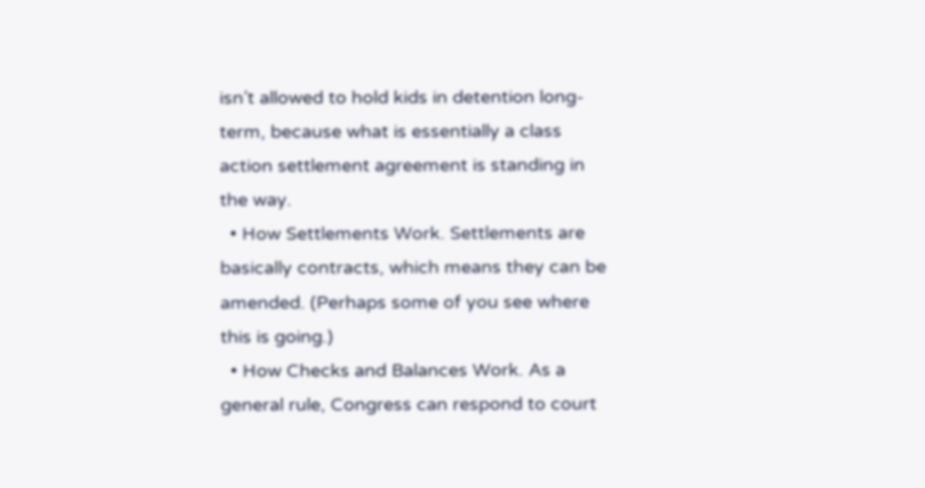isn’t allowed to hold kids in detention long-term, because what is essentially a class action settlement agreement is standing in the way.
  • How Settlements Work. Settlements are basically contracts, which means they can be amended. (Perhaps some of you see where this is going.)
  • How Checks and Balances Work. As a general rule, Congress can respond to court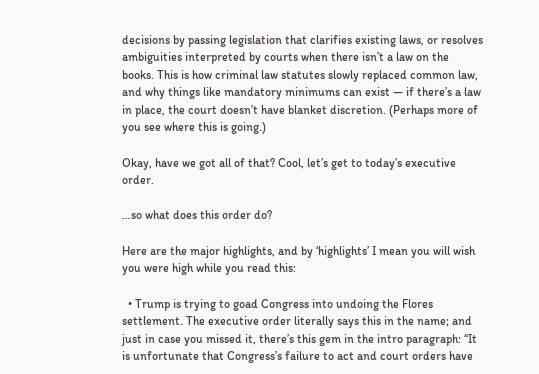decisions by passing legislation that clarifies existing laws, or resolves ambiguities interpreted by courts when there isn’t a law on the books. This is how criminal law statutes slowly replaced common law, and why things like mandatory minimums can exist — if there’s a law in place, the court doesn’t have blanket discretion. (Perhaps more of you see where this is going.)

Okay, have we got all of that? Cool, let’s get to today’s executive order.

…so what does this order do?

Here are the major highlights, and by ‘highlights’ I mean you will wish you were high while you read this:

  • Trump is trying to goad Congress into undoing the Flores settlement. The executive order literally says this in the name; and just in case you missed it, there’s this gem in the intro paragraph: “It is unfortunate that Congress’s failure to act and court orders have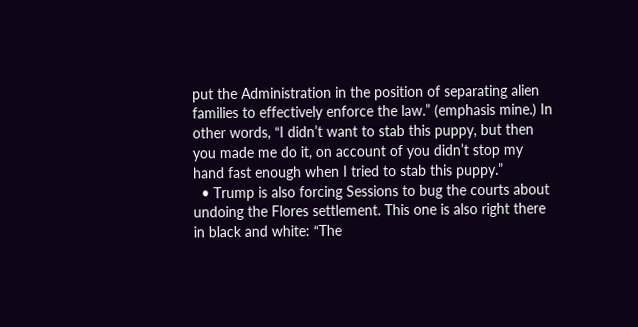put the Administration in the position of separating alien families to effectively enforce the law.” (emphasis mine.) In other words, “I didn’t want to stab this puppy, but then you made me do it, on account of you didn’t stop my hand fast enough when I tried to stab this puppy.”
  • Trump is also forcing Sessions to bug the courts about undoing the Flores settlement. This one is also right there in black and white: “The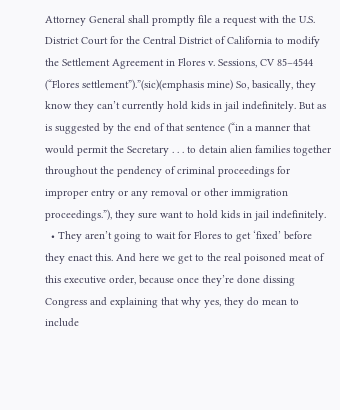Attorney General shall promptly file a request with the U.S. District Court for the Central District of California to modify the Settlement Agreement in Flores v. Sessions, CV 85–4544 (“Flores settlement”).”(sic)(emphasis mine) So, basically, they know they can’t currently hold kids in jail indefinitely. But as is suggested by the end of that sentence (“in a manner that would permit the Secretary . . . to detain alien families together throughout the pendency of criminal proceedings for improper entry or any removal or other immigration proceedings.”), they sure want to hold kids in jail indefinitely.
  • They aren’t going to wait for Flores to get ‘fixed’ before they enact this. And here we get to the real poisoned meat of this executive order, because once they’re done dissing Congress and explaining that why yes, they do mean to include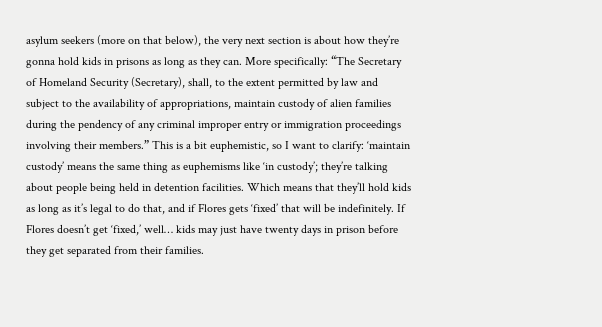asylum seekers (more on that below), the very next section is about how they’re gonna hold kids in prisons as long as they can. More specifically: “The Secretary of Homeland Security (Secretary), shall, to the extent permitted by law and subject to the availability of appropriations, maintain custody of alien families during the pendency of any criminal improper entry or immigration proceedings involving their members.” This is a bit euphemistic, so I want to clarify: ‘maintain custody’ means the same thing as euphemisms like ‘in custody’; they’re talking about people being held in detention facilities. Which means that they’ll hold kids as long as it’s legal to do that, and if Flores gets ‘fixed’ that will be indefinitely. If Flores doesn’t get ‘fixed,’ well… kids may just have twenty days in prison before they get separated from their families.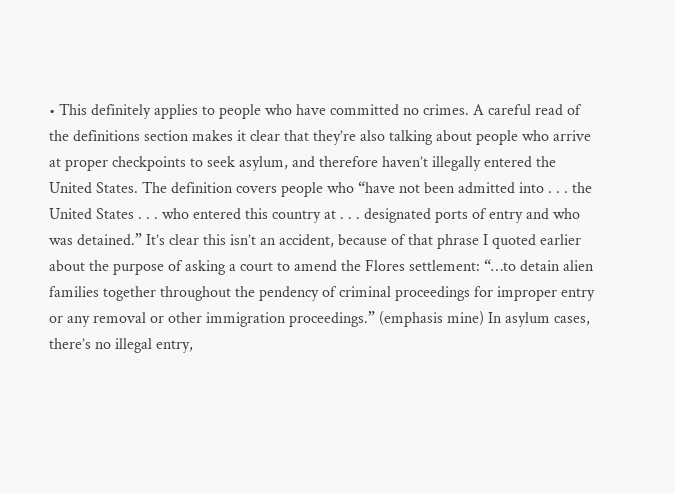• This definitely applies to people who have committed no crimes. A careful read of the definitions section makes it clear that they’re also talking about people who arrive at proper checkpoints to seek asylum, and therefore haven’t illegally entered the United States. The definition covers people who “have not been admitted into . . . the United States . . . who entered this country at . . . designated ports of entry and who was detained.” It’s clear this isn’t an accident, because of that phrase I quoted earlier about the purpose of asking a court to amend the Flores settlement: “…to detain alien families together throughout the pendency of criminal proceedings for improper entry or any removal or other immigration proceedings.” (emphasis mine) In asylum cases, there’s no illegal entry,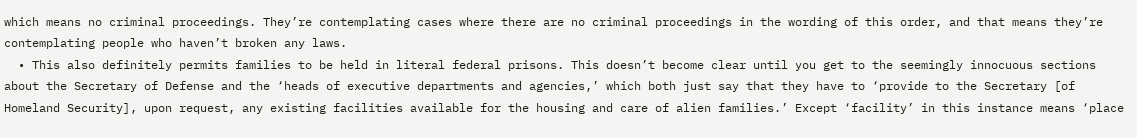which means no criminal proceedings. They’re contemplating cases where there are no criminal proceedings in the wording of this order, and that means they’re contemplating people who haven’t broken any laws.
  • This also definitely permits families to be held in literal federal prisons. This doesn’t become clear until you get to the seemingly innocuous sections about the Secretary of Defense and the ‘heads of executive departments and agencies,’ which both just say that they have to ‘provide to the Secretary [of Homeland Security], upon request, any existing facilities available for the housing and care of alien families.’ Except ‘facility’ in this instance means ‘place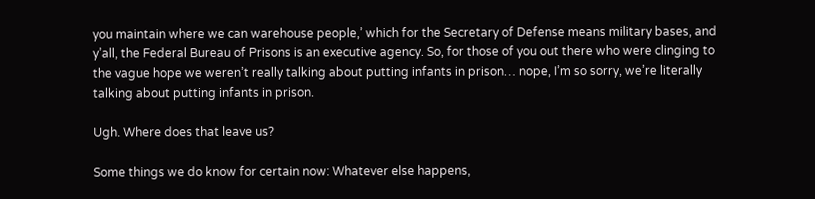you maintain where we can warehouse people,’ which for the Secretary of Defense means military bases, and y’all, the Federal Bureau of Prisons is an executive agency. So, for those of you out there who were clinging to the vague hope we weren’t really talking about putting infants in prison… nope, I’m so sorry, we’re literally talking about putting infants in prison.

Ugh. Where does that leave us?

Some things we do know for certain now: Whatever else happens,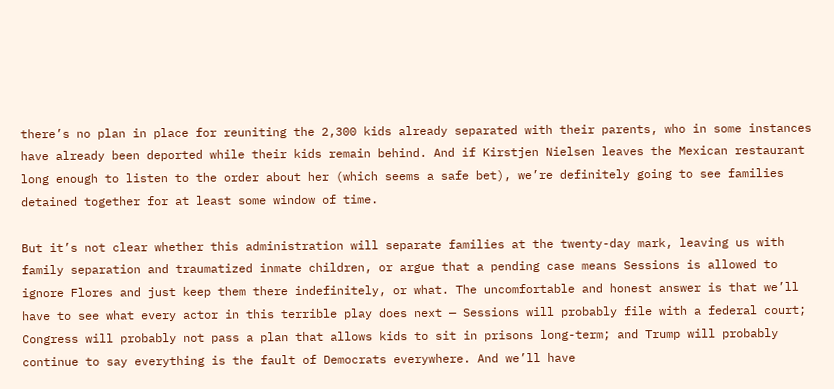there’s no plan in place for reuniting the 2,300 kids already separated with their parents, who in some instances have already been deported while their kids remain behind. And if Kirstjen Nielsen leaves the Mexican restaurant long enough to listen to the order about her (which seems a safe bet), we’re definitely going to see families detained together for at least some window of time.

But it’s not clear whether this administration will separate families at the twenty-day mark, leaving us with family separation and traumatized inmate children, or argue that a pending case means Sessions is allowed to ignore Flores and just keep them there indefinitely, or what. The uncomfortable and honest answer is that we’ll have to see what every actor in this terrible play does next — Sessions will probably file with a federal court; Congress will probably not pass a plan that allows kids to sit in prisons long-term; and Trump will probably continue to say everything is the fault of Democrats everywhere. And we’ll have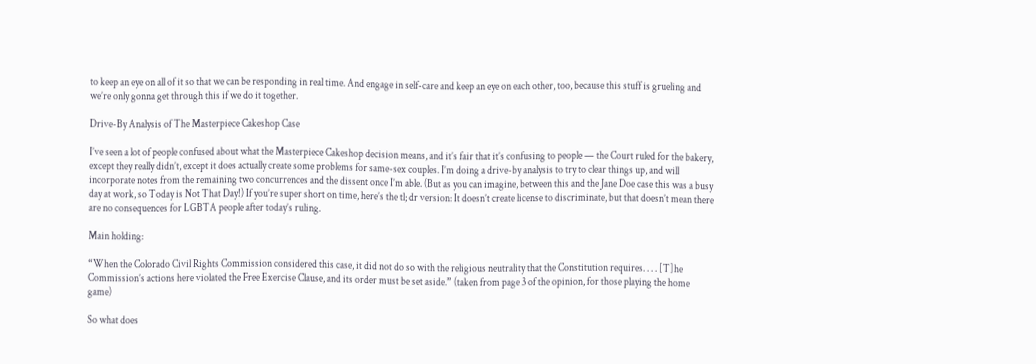to keep an eye on all of it so that we can be responding in real time. And engage in self-care and keep an eye on each other, too, because this stuff is grueling and we’re only gonna get through this if we do it together.

Drive-By Analysis of The Masterpiece Cakeshop Case

I’ve seen a lot of people confused about what the Masterpiece Cakeshop decision means, and it’s fair that it’s confusing to people — the Court ruled for the bakery, except they really didn’t, except it does actually create some problems for same-sex couples. I’m doing a drive-by analysis to try to clear things up, and will incorporate notes from the remaining two concurrences and the dissent once I’m able. (But as you can imagine, between this and the Jane Doe case this was a busy day at work, so Today is Not That Day!) If you’re super short on time, here’s the tl; dr version: It doesn’t create license to discriminate, but that doesn’t mean there are no consequences for LGBTA people after today’s ruling.

Main holding:

“When the Colorado Civil Rights Commission considered this case, it did not do so with the religious neutrality that the Constitution requires. . . . [T]he Commission’s actions here violated the Free Exercise Clause, and its order must be set aside.” (taken from page 3 of the opinion, for those playing the home game)

So what does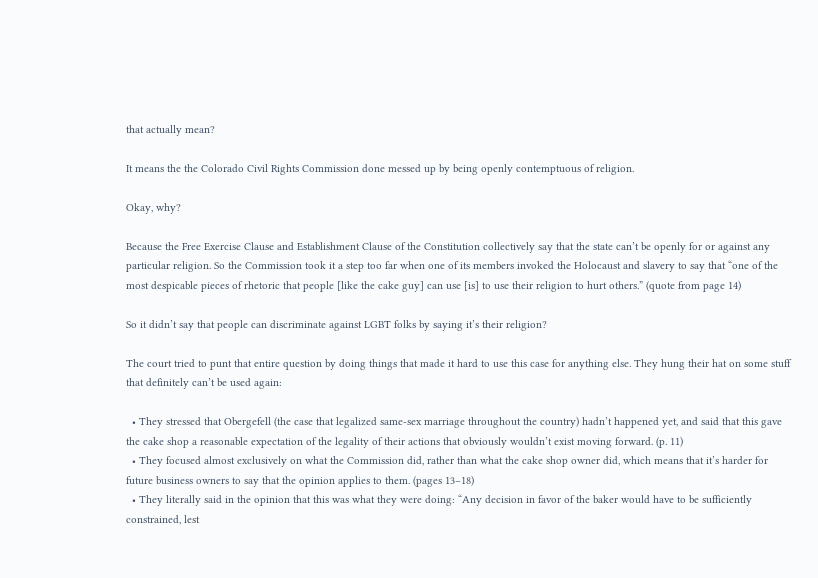that actually mean?

It means the the Colorado Civil Rights Commission done messed up by being openly contemptuous of religion.

Okay, why?

Because the Free Exercise Clause and Establishment Clause of the Constitution collectively say that the state can’t be openly for or against any particular religion. So the Commission took it a step too far when one of its members invoked the Holocaust and slavery to say that “one of the most despicable pieces of rhetoric that people [like the cake guy] can use [is] to use their religion to hurt others.” (quote from page 14)

So it didn’t say that people can discriminate against LGBT folks by saying it’s their religion?

The court tried to punt that entire question by doing things that made it hard to use this case for anything else. They hung their hat on some stuff that definitely can’t be used again:

  • They stressed that Obergefell (the case that legalized same-sex marriage throughout the country) hadn’t happened yet, and said that this gave the cake shop a reasonable expectation of the legality of their actions that obviously wouldn’t exist moving forward. (p. 11)
  • They focused almost exclusively on what the Commission did, rather than what the cake shop owner did, which means that it’s harder for future business owners to say that the opinion applies to them. (pages 13–18)
  • They literally said in the opinion that this was what they were doing: “Any decision in favor of the baker would have to be sufficiently constrained, lest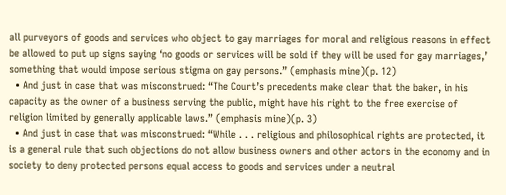all purveyors of goods and services who object to gay marriages for moral and religious reasons in effect be allowed to put up signs saying ‘no goods or services will be sold if they will be used for gay marriages,’ something that would impose serious stigma on gay persons.” (emphasis mine)(p. 12)
  • And just in case that was misconstrued: “The Court’s precedents make clear that the baker, in his capacity as the owner of a business serving the public, might have his right to the free exercise of religion limited by generally applicable laws.” (emphasis mine)(p. 3)
  • And just in case that was misconstrued: “While . . . religious and philosophical rights are protected, it is a general rule that such objections do not allow business owners and other actors in the economy and in society to deny protected persons equal access to goods and services under a neutral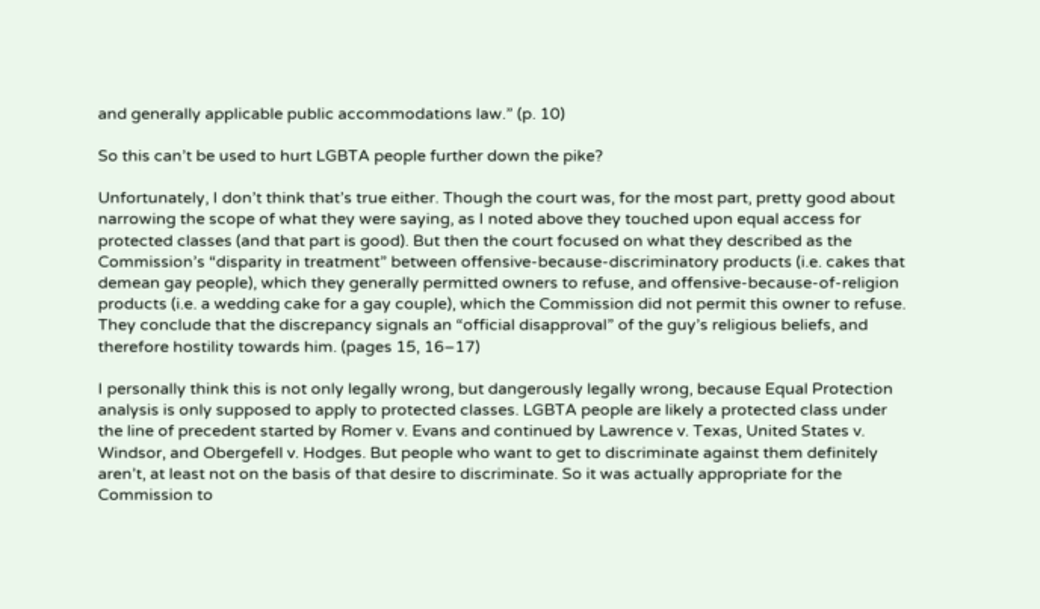and generally applicable public accommodations law.” (p. 10)

So this can’t be used to hurt LGBTA people further down the pike?

Unfortunately, I don’t think that’s true either. Though the court was, for the most part, pretty good about narrowing the scope of what they were saying, as I noted above they touched upon equal access for protected classes (and that part is good). But then the court focused on what they described as the Commission’s “disparity in treatment” between offensive-because-discriminatory products (i.e. cakes that demean gay people), which they generally permitted owners to refuse, and offensive-because-of-religion products (i.e. a wedding cake for a gay couple), which the Commission did not permit this owner to refuse. They conclude that the discrepancy signals an “official disapproval” of the guy’s religious beliefs, and therefore hostility towards him. (pages 15, 16–17)

I personally think this is not only legally wrong, but dangerously legally wrong, because Equal Protection analysis is only supposed to apply to protected classes. LGBTA people are likely a protected class under the line of precedent started by Romer v. Evans and continued by Lawrence v. Texas, United States v. Windsor, and Obergefell v. Hodges. But people who want to get to discriminate against them definitely aren’t, at least not on the basis of that desire to discriminate. So it was actually appropriate for the Commission to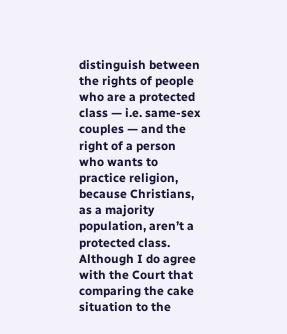distinguish between the rights of people who are a protected class — i.e. same-sex couples — and the right of a person who wants to practice religion, because Christians, as a majority population, aren’t a protected class. Although I do agree with the Court that comparing the cake situation to the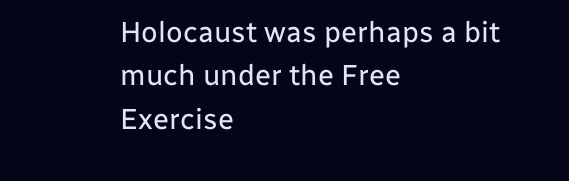Holocaust was perhaps a bit much under the Free Exercise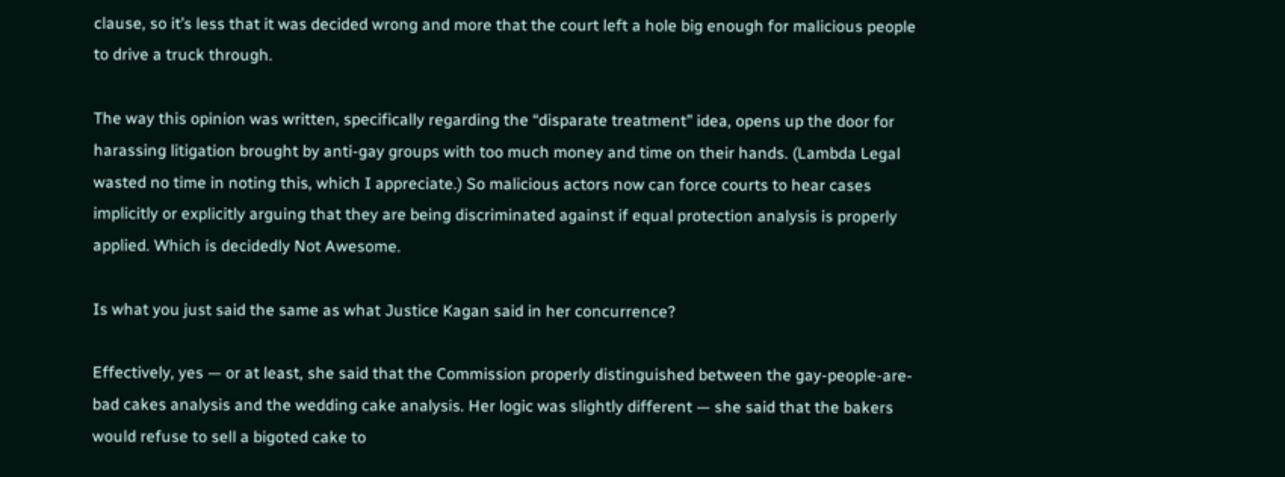clause, so it’s less that it was decided wrong and more that the court left a hole big enough for malicious people to drive a truck through.

The way this opinion was written, specifically regarding the “disparate treatment” idea, opens up the door for harassing litigation brought by anti-gay groups with too much money and time on their hands. (Lambda Legal wasted no time in noting this, which I appreciate.) So malicious actors now can force courts to hear cases implicitly or explicitly arguing that they are being discriminated against if equal protection analysis is properly applied. Which is decidedly Not Awesome.

Is what you just said the same as what Justice Kagan said in her concurrence?

Effectively, yes — or at least, she said that the Commission properly distinguished between the gay-people-are-bad cakes analysis and the wedding cake analysis. Her logic was slightly different — she said that the bakers would refuse to sell a bigoted cake to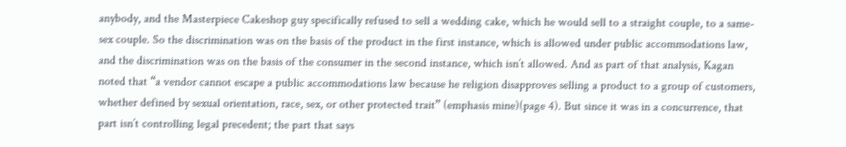anybody, and the Masterpiece Cakeshop guy specifically refused to sell a wedding cake, which he would sell to a straight couple, to a same-sex couple. So the discrimination was on the basis of the product in the first instance, which is allowed under public accommodations law, and the discrimination was on the basis of the consumer in the second instance, which isn’t allowed. And as part of that analysis, Kagan noted that “a vendor cannot escape a public accommodations law because he religion disapproves selling a product to a group of customers, whether defined by sexual orientation, race, sex, or other protected trait” (emphasis mine)(page 4). But since it was in a concurrence, that part isn’t controlling legal precedent; the part that says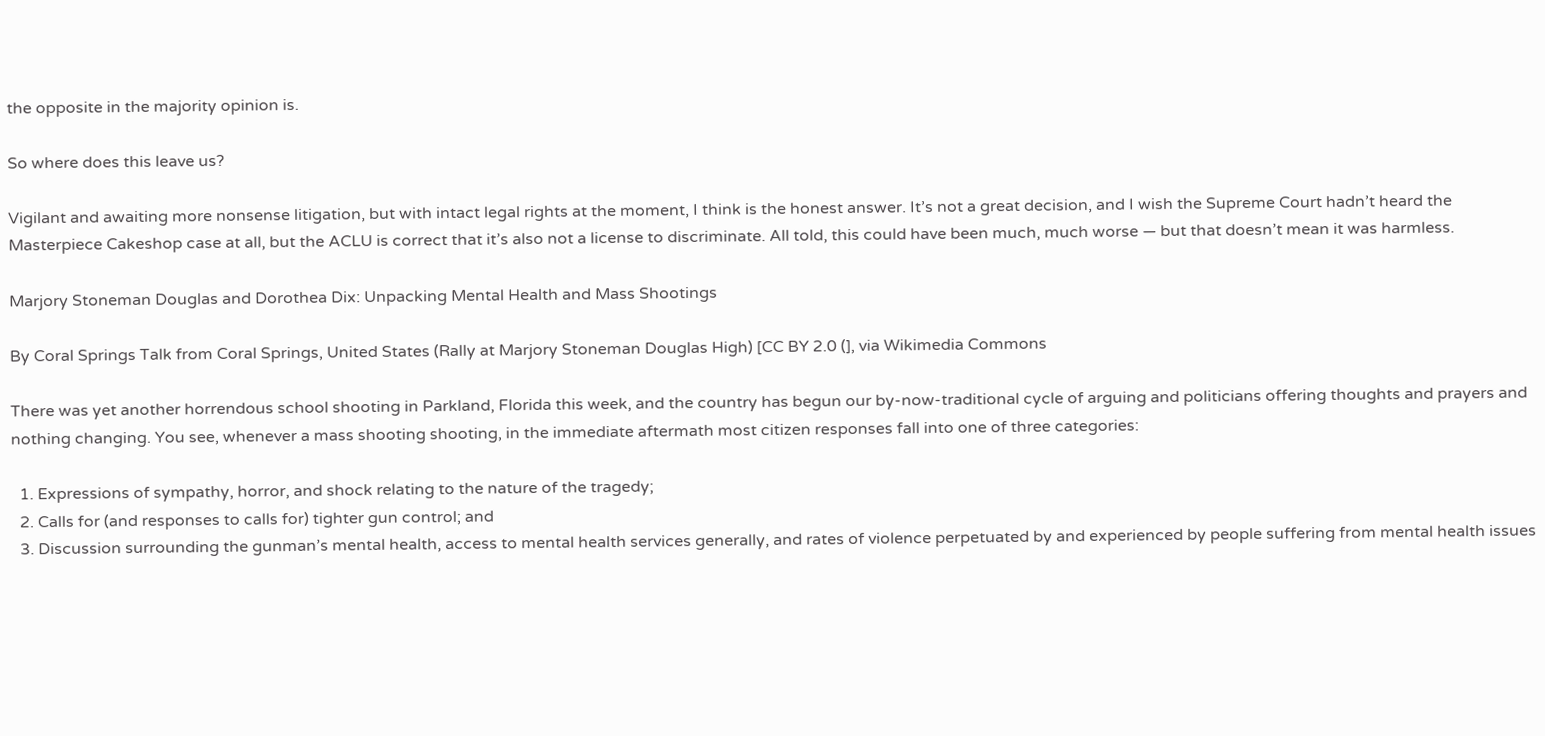the opposite in the majority opinion is.

So where does this leave us?

Vigilant and awaiting more nonsense litigation, but with intact legal rights at the moment, I think is the honest answer. It’s not a great decision, and I wish the Supreme Court hadn’t heard the Masterpiece Cakeshop case at all, but the ACLU is correct that it’s also not a license to discriminate. All told, this could have been much, much worse — but that doesn’t mean it was harmless.

Marjory Stoneman Douglas and Dorothea Dix: Unpacking Mental Health and Mass Shootings

By Coral Springs Talk from Coral Springs, United States (Rally at Marjory Stoneman Douglas High) [CC BY 2.0 (], via Wikimedia Commons

There was yet another horrendous school shooting in Parkland, Florida this week, and the country has begun our by-now-traditional cycle of arguing and politicians offering thoughts and prayers and nothing changing. You see, whenever a mass shooting shooting, in the immediate aftermath most citizen responses fall into one of three categories:

  1. Expressions of sympathy, horror, and shock relating to the nature of the tragedy;
  2. Calls for (and responses to calls for) tighter gun control; and
  3. Discussion surrounding the gunman’s mental health, access to mental health services generally, and rates of violence perpetuated by and experienced by people suffering from mental health issues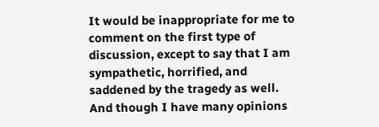It would be inappropriate for me to comment on the first type of discussion, except to say that I am sympathetic, horrified, and saddened by the tragedy as well. And though I have many opinions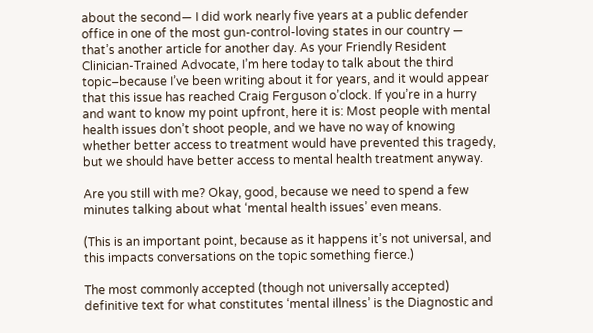about the second— I did work nearly five years at a public defender office in one of the most gun-control-loving states in our country — that’s another article for another day. As your Friendly Resident Clinician-Trained Advocate, I’m here today to talk about the third topic–because I’ve been writing about it for years, and it would appear that this issue has reached Craig Ferguson o’clock. If you’re in a hurry and want to know my point upfront, here it is: Most people with mental health issues don’t shoot people, and we have no way of knowing whether better access to treatment would have prevented this tragedy, but we should have better access to mental health treatment anyway.

Are you still with me? Okay, good, because we need to spend a few minutes talking about what ‘mental health issues’ even means.

(This is an important point, because as it happens it’s not universal, and this impacts conversations on the topic something fierce.)

The most commonly accepted (though not universally accepted) definitive text for what constitutes ‘mental illness’ is the Diagnostic and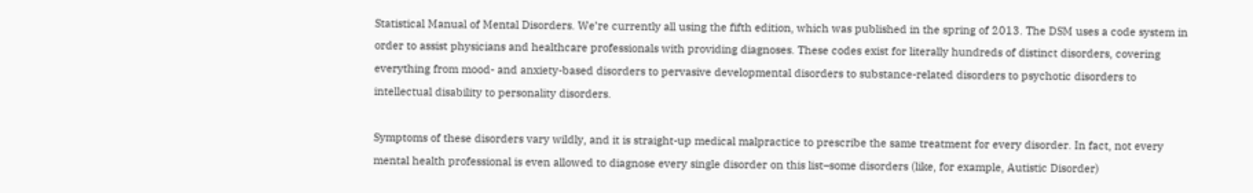Statistical Manual of Mental Disorders. We’re currently all using the fifth edition, which was published in the spring of 2013. The DSM uses a code system in order to assist physicians and healthcare professionals with providing diagnoses. These codes exist for literally hundreds of distinct disorders, covering everything from mood- and anxiety-based disorders to pervasive developmental disorders to substance-related disorders to psychotic disorders to intellectual disability to personality disorders.

Symptoms of these disorders vary wildly, and it is straight-up medical malpractice to prescribe the same treatment for every disorder. In fact, not every mental health professional is even allowed to diagnose every single disorder on this list–some disorders (like, for example, Autistic Disorder)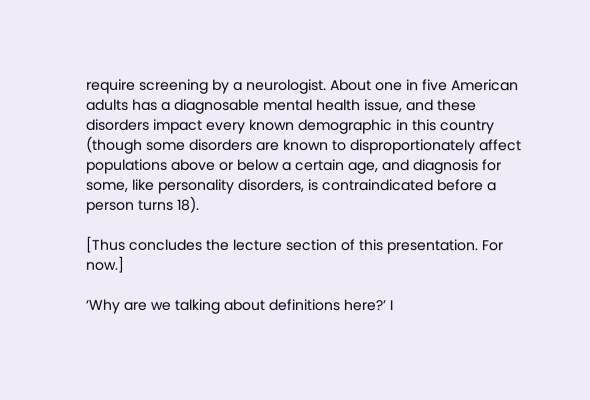require screening by a neurologist. About one in five American adults has a diagnosable mental health issue, and these disorders impact every known demographic in this country (though some disorders are known to disproportionately affect populations above or below a certain age, and diagnosis for some, like personality disorders, is contraindicated before a person turns 18).

[Thus concludes the lecture section of this presentation. For now.]

‘Why are we talking about definitions here?’ I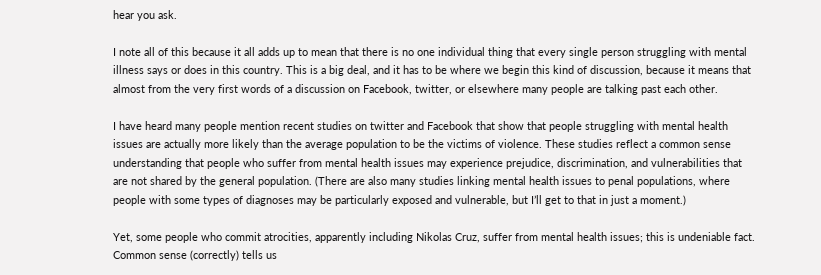hear you ask.

I note all of this because it all adds up to mean that there is no one individual thing that every single person struggling with mental illness says or does in this country. This is a big deal, and it has to be where we begin this kind of discussion, because it means that almost from the very first words of a discussion on Facebook, twitter, or elsewhere many people are talking past each other.

I have heard many people mention recent studies on twitter and Facebook that show that people struggling with mental health issues are actually more likely than the average population to be the victims of violence. These studies reflect a common sense understanding that people who suffer from mental health issues may experience prejudice, discrimination, and vulnerabilities that are not shared by the general population. (There are also many studies linking mental health issues to penal populations, where people with some types of diagnoses may be particularly exposed and vulnerable, but I’ll get to that in just a moment.)

Yet, some people who commit atrocities, apparently including Nikolas Cruz, suffer from mental health issues; this is undeniable fact. Common sense (correctly) tells us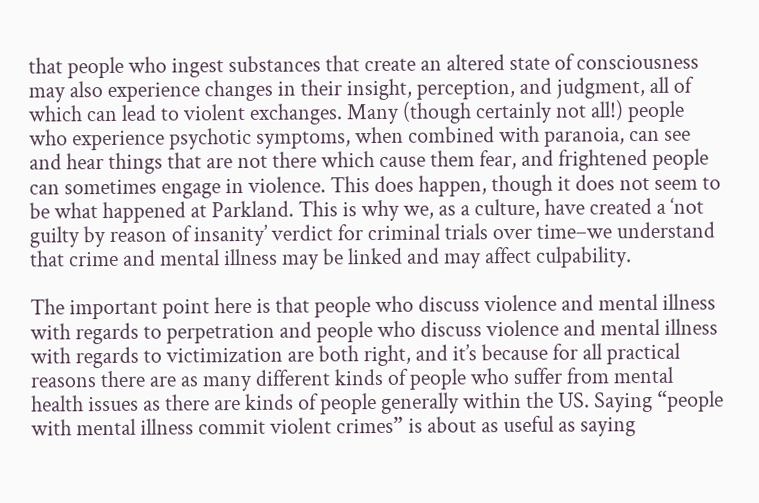that people who ingest substances that create an altered state of consciousness may also experience changes in their insight, perception, and judgment, all of which can lead to violent exchanges. Many (though certainly not all!) people who experience psychotic symptoms, when combined with paranoia, can see and hear things that are not there which cause them fear, and frightened people can sometimes engage in violence. This does happen, though it does not seem to be what happened at Parkland. This is why we, as a culture, have created a ‘not guilty by reason of insanity’ verdict for criminal trials over time–we understand that crime and mental illness may be linked and may affect culpability.

The important point here is that people who discuss violence and mental illness with regards to perpetration and people who discuss violence and mental illness with regards to victimization are both right, and it’s because for all practical reasons there are as many different kinds of people who suffer from mental health issues as there are kinds of people generally within the US. Saying “people with mental illness commit violent crimes” is about as useful as saying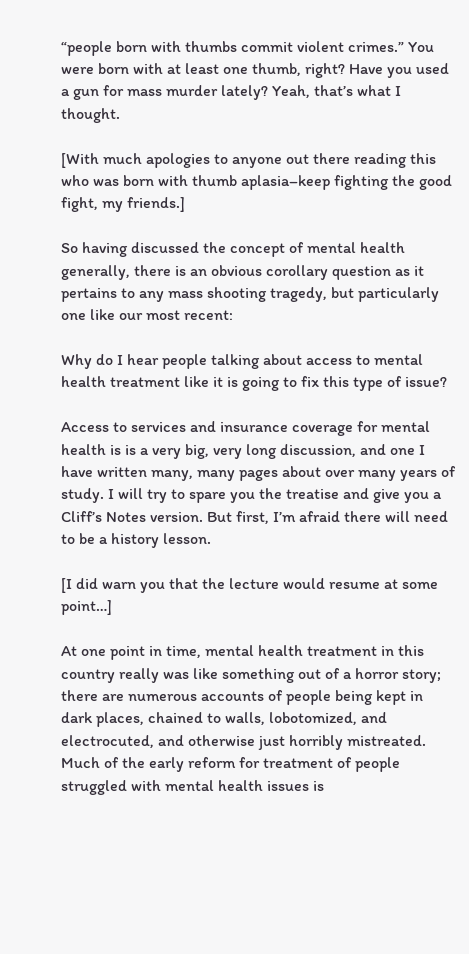“people born with thumbs commit violent crimes.” You were born with at least one thumb, right? Have you used a gun for mass murder lately? Yeah, that’s what I thought.

[With much apologies to anyone out there reading this who was born with thumb aplasia–keep fighting the good fight, my friends.]

So having discussed the concept of mental health generally, there is an obvious corollary question as it pertains to any mass shooting tragedy, but particularly one like our most recent:

Why do I hear people talking about access to mental health treatment like it is going to fix this type of issue?

Access to services and insurance coverage for mental health is is a very big, very long discussion, and one I have written many, many pages about over many years of study. I will try to spare you the treatise and give you a Cliff’s Notes version. But first, I’m afraid there will need to be a history lesson.

[I did warn you that the lecture would resume at some point…]

At one point in time, mental health treatment in this country really was like something out of a horror story; there are numerous accounts of people being kept in dark places, chained to walls, lobotomized, and electrocuted, and otherwise just horribly mistreated. Much of the early reform for treatment of people struggled with mental health issues is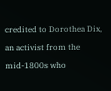credited to Dorothea Dix, an activist from the mid-1800s who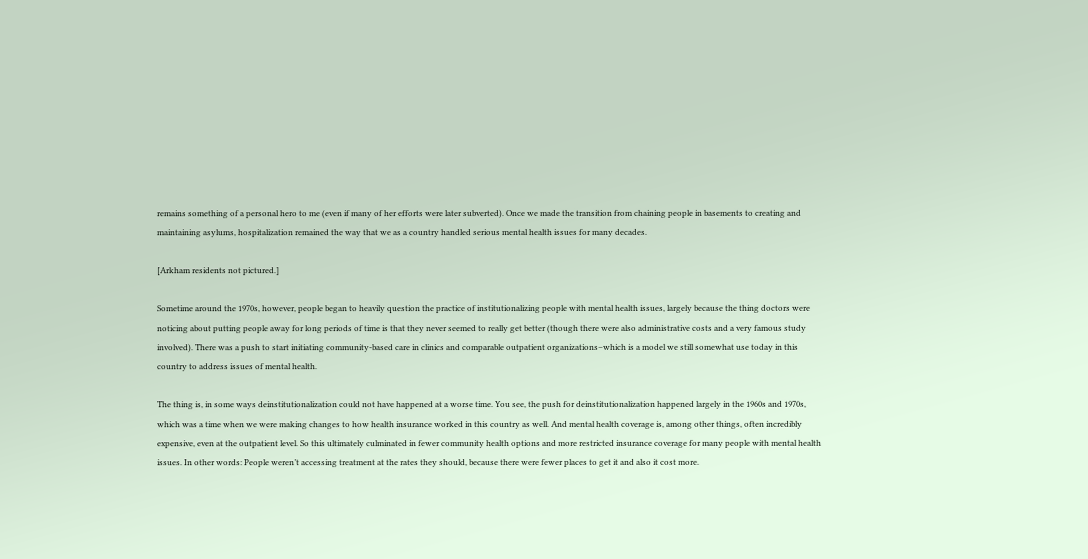remains something of a personal hero to me (even if many of her efforts were later subverted). Once we made the transition from chaining people in basements to creating and maintaining asylums, hospitalization remained the way that we as a country handled serious mental health issues for many decades.

[Arkham residents not pictured.]

Sometime around the 1970s, however, people began to heavily question the practice of institutionalizing people with mental health issues, largely because the thing doctors were noticing about putting people away for long periods of time is that they never seemed to really get better (though there were also administrative costs and a very famous study involved). There was a push to start initiating community-based care in clinics and comparable outpatient organizations–which is a model we still somewhat use today in this country to address issues of mental health.

The thing is, in some ways deinstitutionalization could not have happened at a worse time. You see, the push for deinstitutionalization happened largely in the 1960s and 1970s, which was a time when we were making changes to how health insurance worked in this country as well. And mental health coverage is, among other things, often incredibly expensive, even at the outpatient level. So this ultimately culminated in fewer community health options and more restricted insurance coverage for many people with mental health issues. In other words: People weren’t accessing treatment at the rates they should, because there were fewer places to get it and also it cost more.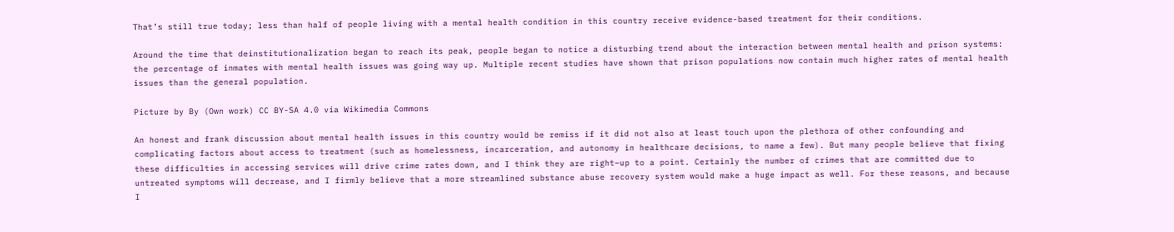That’s still true today; less than half of people living with a mental health condition in this country receive evidence-based treatment for their conditions.

Around the time that deinstitutionalization began to reach its peak, people began to notice a disturbing trend about the interaction between mental health and prison systems: the percentage of inmates with mental health issues was going way up. Multiple recent studies have shown that prison populations now contain much higher rates of mental health issues than the general population.

Picture by By (Own work) CC BY-SA 4.0 via Wikimedia Commons

An honest and frank discussion about mental health issues in this country would be remiss if it did not also at least touch upon the plethora of other confounding and complicating factors about access to treatment (such as homelessness, incarceration, and autonomy in healthcare decisions, to name a few). But many people believe that fixing these difficulties in accessing services will drive crime rates down, and I think they are right–up to a point. Certainly the number of crimes that are committed due to untreated symptoms will decrease, and I firmly believe that a more streamlined substance abuse recovery system would make a huge impact as well. For these reasons, and because I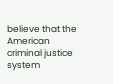believe that the American criminal justice system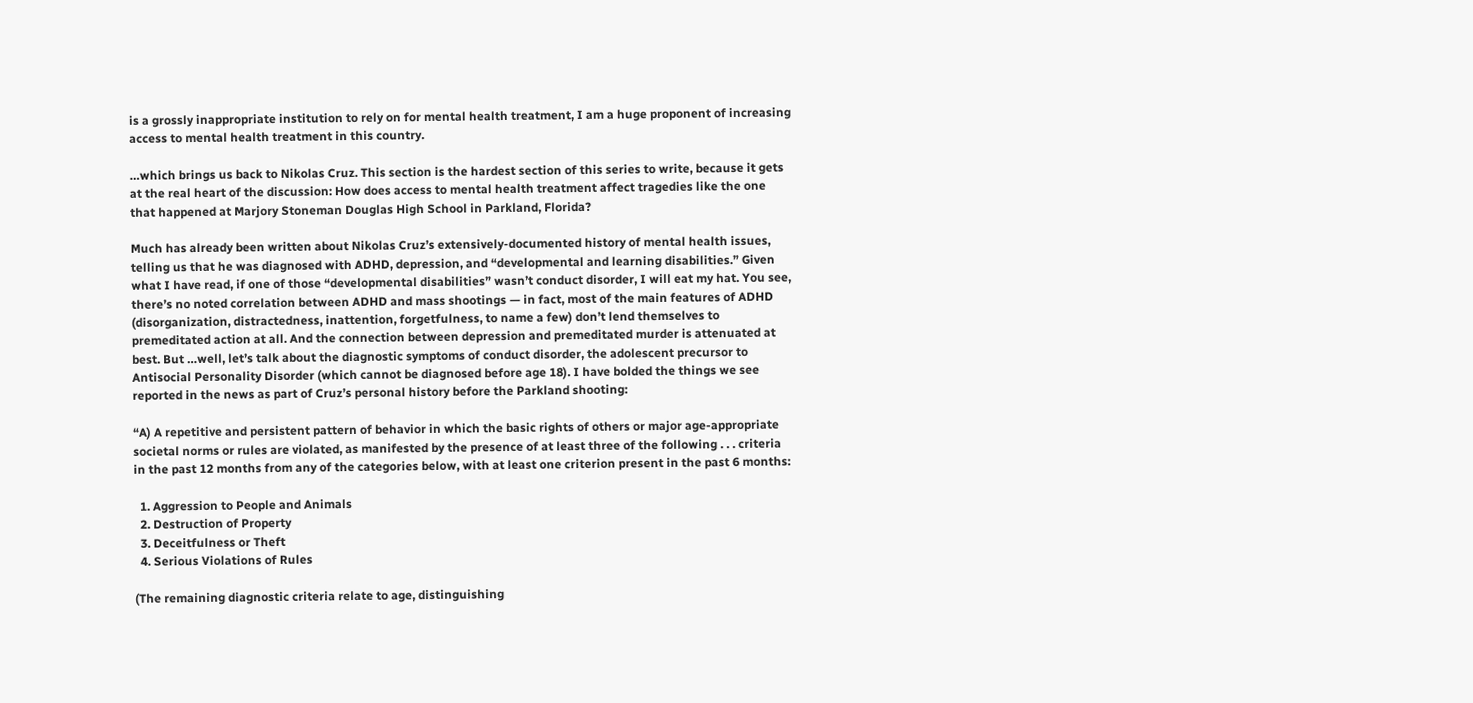is a grossly inappropriate institution to rely on for mental health treatment, I am a huge proponent of increasing access to mental health treatment in this country.

…which brings us back to Nikolas Cruz. This section is the hardest section of this series to write, because it gets at the real heart of the discussion: How does access to mental health treatment affect tragedies like the one that happened at Marjory Stoneman Douglas High School in Parkland, Florida?

Much has already been written about Nikolas Cruz’s extensively-documented history of mental health issues, telling us that he was diagnosed with ADHD, depression, and “developmental and learning disabilities.” Given what I have read, if one of those “developmental disabilities” wasn’t conduct disorder, I will eat my hat. You see, there’s no noted correlation between ADHD and mass shootings — in fact, most of the main features of ADHD (disorganization, distractedness, inattention, forgetfulness, to name a few) don’t lend themselves to premeditated action at all. And the connection between depression and premeditated murder is attenuated at best. But …well, let’s talk about the diagnostic symptoms of conduct disorder, the adolescent precursor to Antisocial Personality Disorder (which cannot be diagnosed before age 18). I have bolded the things we see reported in the news as part of Cruz’s personal history before the Parkland shooting:

“A) A repetitive and persistent pattern of behavior in which the basic rights of others or major age-appropriate societal norms or rules are violated, as manifested by the presence of at least three of the following . . . criteria in the past 12 months from any of the categories below, with at least one criterion present in the past 6 months:

  1. Aggression to People and Animals
  2. Destruction of Property
  3. Deceitfulness or Theft
  4. Serious Violations of Rules

(The remaining diagnostic criteria relate to age, distinguishing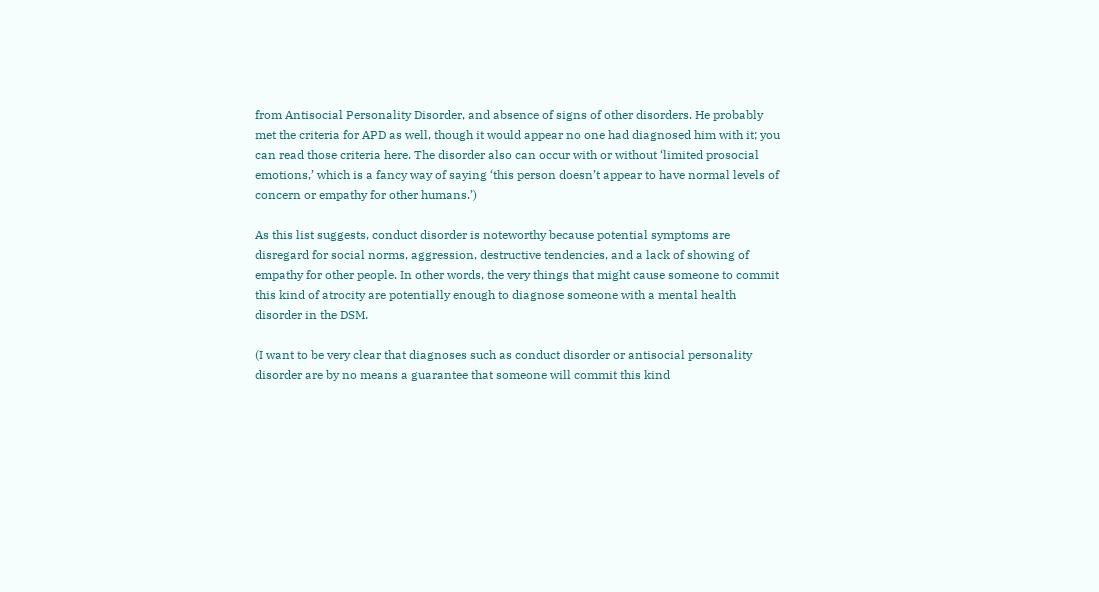from Antisocial Personality Disorder, and absence of signs of other disorders. He probably met the criteria for APD as well, though it would appear no one had diagnosed him with it; you can read those criteria here. The disorder also can occur with or without ‘limited prosocial emotions,’ which is a fancy way of saying ‘this person doesn’t appear to have normal levels of concern or empathy for other humans.’)

As this list suggests, conduct disorder is noteworthy because potential symptoms are disregard for social norms, aggression, destructive tendencies, and a lack of showing of empathy for other people. In other words, the very things that might cause someone to commit this kind of atrocity are potentially enough to diagnose someone with a mental health disorder in the DSM.

(I want to be very clear that diagnoses such as conduct disorder or antisocial personality disorder are by no means a guarantee that someone will commit this kind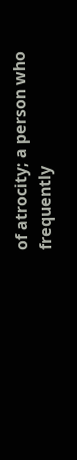of atrocity; a person who frequently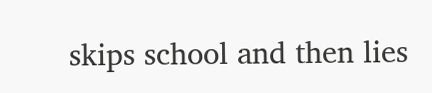skips school and then lies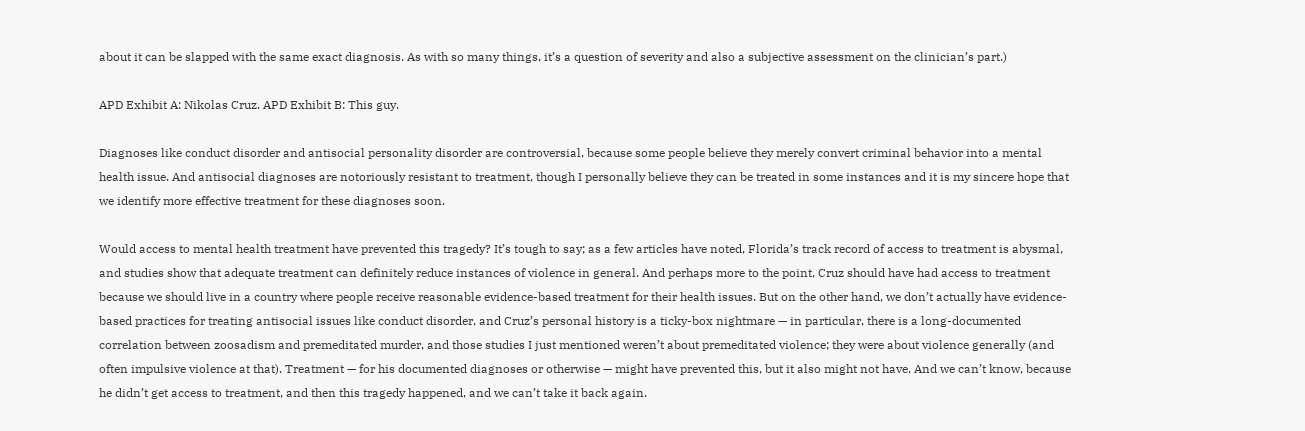about it can be slapped with the same exact diagnosis. As with so many things, it’s a question of severity and also a subjective assessment on the clinician’s part.)

APD Exhibit A: Nikolas Cruz. APD Exhibit B: This guy.

Diagnoses like conduct disorder and antisocial personality disorder are controversial, because some people believe they merely convert criminal behavior into a mental health issue. And antisocial diagnoses are notoriously resistant to treatment, though I personally believe they can be treated in some instances and it is my sincere hope that we identify more effective treatment for these diagnoses soon.

Would access to mental health treatment have prevented this tragedy? It’s tough to say; as a few articles have noted, Florida’s track record of access to treatment is abysmal, and studies show that adequate treatment can definitely reduce instances of violence in general. And perhaps more to the point, Cruz should have had access to treatment because we should live in a country where people receive reasonable evidence-based treatment for their health issues. But on the other hand, we don’t actually have evidence-based practices for treating antisocial issues like conduct disorder, and Cruz’s personal history is a ticky-box nightmare — in particular, there is a long-documented correlation between zoosadism and premeditated murder, and those studies I just mentioned weren’t about premeditated violence; they were about violence generally (and often impulsive violence at that). Treatment — for his documented diagnoses or otherwise — might have prevented this, but it also might not have. And we can’t know, because he didn’t get access to treatment, and then this tragedy happened, and we can’t take it back again.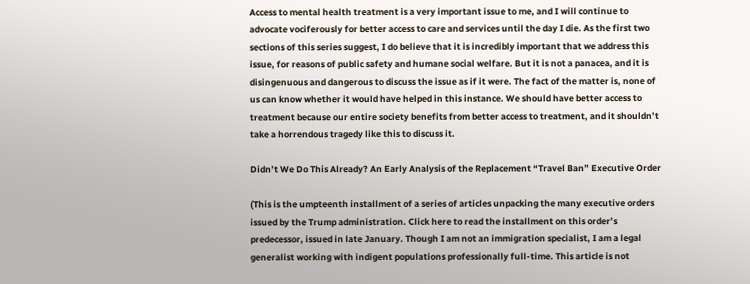Access to mental health treatment is a very important issue to me, and I will continue to advocate vociferously for better access to care and services until the day I die. As the first two sections of this series suggest, I do believe that it is incredibly important that we address this issue, for reasons of public safety and humane social welfare. But it is not a panacea, and it is disingenuous and dangerous to discuss the issue as if it were. The fact of the matter is, none of us can know whether it would have helped in this instance. We should have better access to treatment because our entire society benefits from better access to treatment, and it shouldn’t take a horrendous tragedy like this to discuss it.

Didn’t We Do This Already? An Early Analysis of the Replacement “Travel Ban” Executive Order

(This is the umpteenth installment of a series of articles unpacking the many executive orders issued by the Trump administration. Click here to read the installment on this order’s predecessor, issued in late January. Though I am not an immigration specialist, I am a legal generalist working with indigent populations professionally full-time. This article is not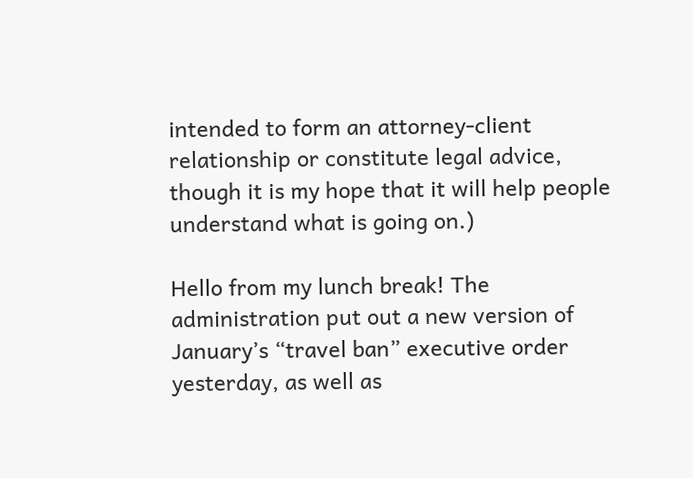intended to form an attorney-client relationship or constitute legal advice, though it is my hope that it will help people understand what is going on.)

Hello from my lunch break! The administration put out a new version of January’s “travel ban” executive order yesterday, as well as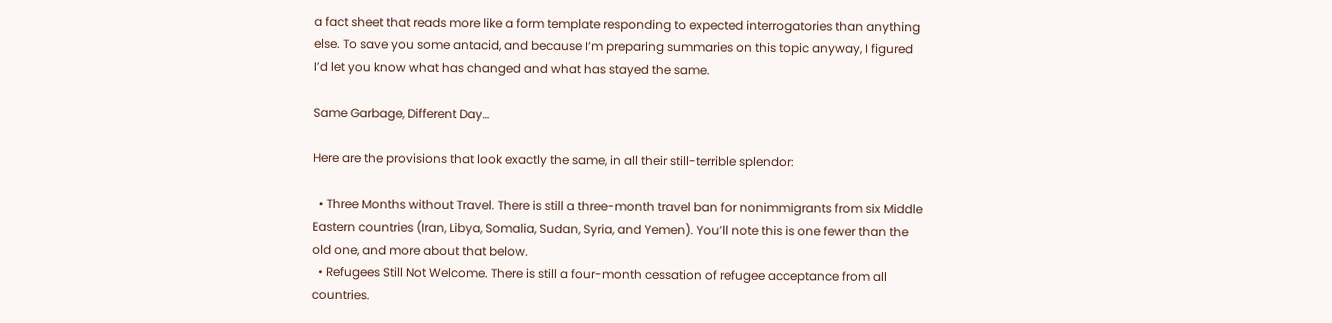a fact sheet that reads more like a form template responding to expected interrogatories than anything else. To save you some antacid, and because I’m preparing summaries on this topic anyway, I figured I’d let you know what has changed and what has stayed the same.

Same Garbage, Different Day…

Here are the provisions that look exactly the same, in all their still-terrible splendor:

  • Three Months without Travel. There is still a three-month travel ban for nonimmigrants from six Middle Eastern countries (Iran, Libya, Somalia, Sudan, Syria, and Yemen). You’ll note this is one fewer than the old one, and more about that below.
  • Refugees Still Not Welcome. There is still a four-month cessation of refugee acceptance from all countries.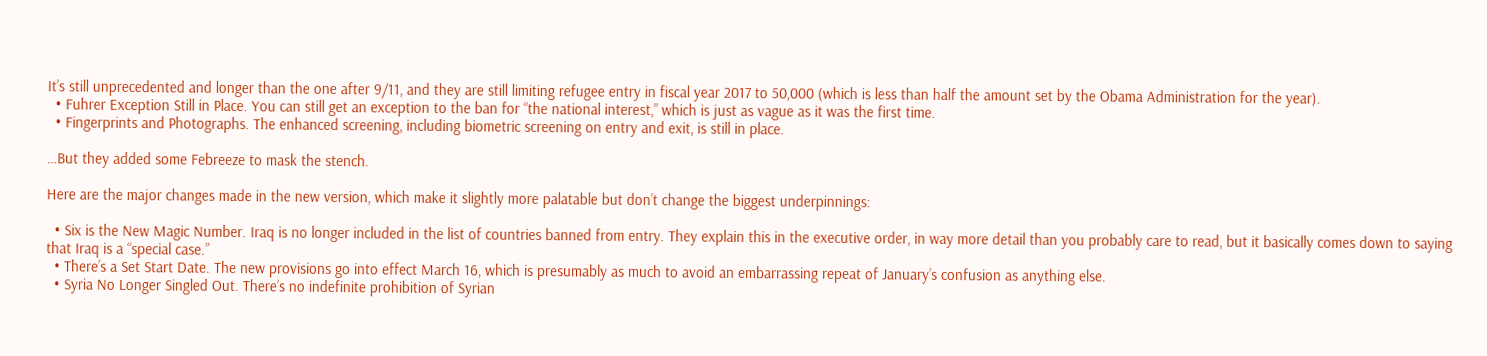It’s still unprecedented and longer than the one after 9/11, and they are still limiting refugee entry in fiscal year 2017 to 50,000 (which is less than half the amount set by the Obama Administration for the year).
  • Fuhrer Exception Still in Place. You can still get an exception to the ban for “the national interest,” which is just as vague as it was the first time.
  • Fingerprints and Photographs. The enhanced screening, including biometric screening on entry and exit, is still in place.

…But they added some Febreeze to mask the stench.

Here are the major changes made in the new version, which make it slightly more palatable but don’t change the biggest underpinnings:

  • Six is the New Magic Number. Iraq is no longer included in the list of countries banned from entry. They explain this in the executive order, in way more detail than you probably care to read, but it basically comes down to saying that Iraq is a “special case.”
  • There’s a Set Start Date. The new provisions go into effect March 16, which is presumably as much to avoid an embarrassing repeat of January’s confusion as anything else.
  • Syria No Longer Singled Out. There’s no indefinite prohibition of Syrian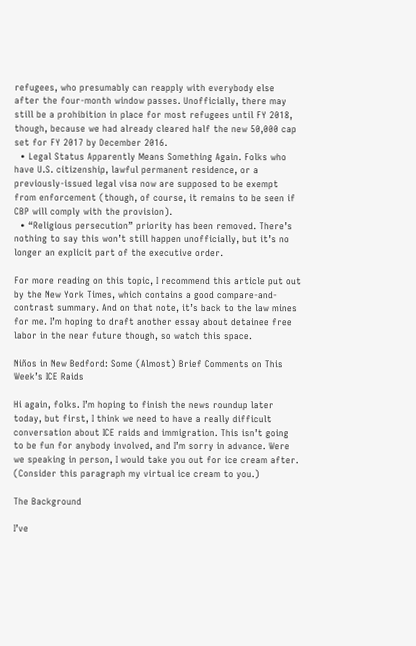refugees, who presumably can reapply with everybody else after the four-month window passes. Unofficially, there may still be a prohibition in place for most refugees until FY 2018, though, because we had already cleared half the new 50,000 cap set for FY 2017 by December 2016.
  • Legal Status Apparently Means Something Again. Folks who have U.S. citizenship, lawful permanent residence, or a previously-issued legal visa now are supposed to be exempt from enforcement (though, of course, it remains to be seen if CBP will comply with the provision).
  • “Religious persecution” priority has been removed. There’s nothing to say this won’t still happen unofficially, but it’s no longer an explicit part of the executive order.

For more reading on this topic, I recommend this article put out by the New York Times, which contains a good compare-and-contrast summary. And on that note, it’s back to the law mines for me. I’m hoping to draft another essay about detainee free labor in the near future though, so watch this space.

Niños in New Bedford: Some (Almost) Brief Comments on This Week’s ICE Raids

Hi again, folks. I’m hoping to finish the news roundup later today, but first, I think we need to have a really difficult conversation about ICE raids and immigration. This isn’t going to be fun for anybody involved, and I’m sorry in advance. Were we speaking in person, I would take you out for ice cream after. (Consider this paragraph my virtual ice cream to you.)

The Background

I’ve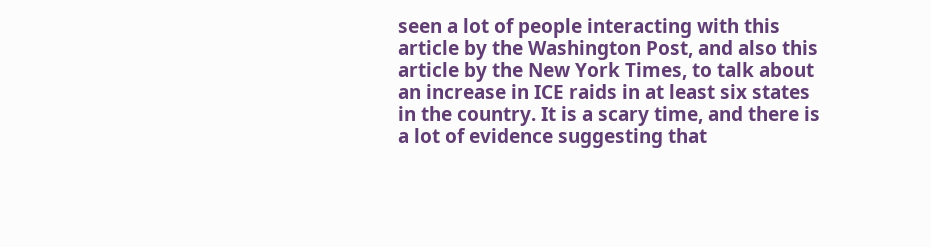seen a lot of people interacting with this article by the Washington Post, and also this article by the New York Times, to talk about an increase in ICE raids in at least six states in the country. It is a scary time, and there is a lot of evidence suggesting that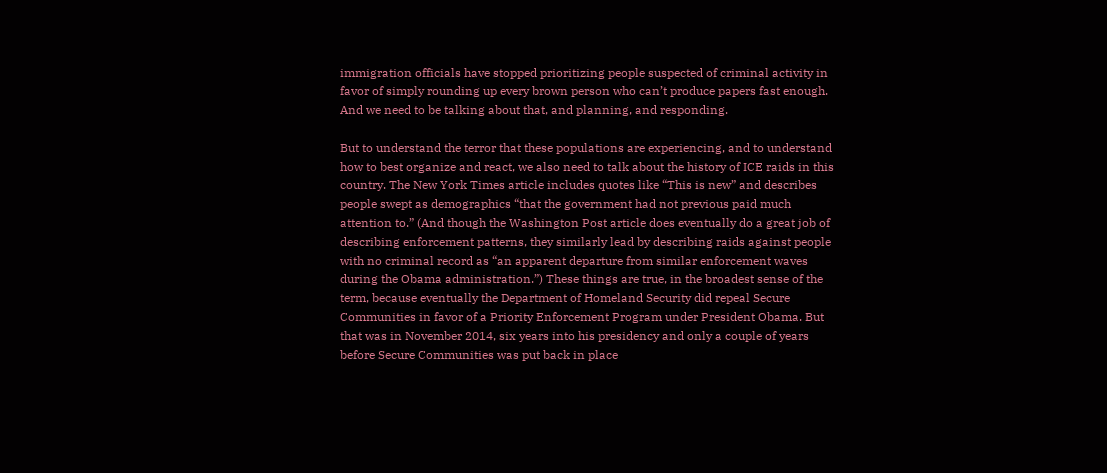immigration officials have stopped prioritizing people suspected of criminal activity in favor of simply rounding up every brown person who can’t produce papers fast enough. And we need to be talking about that, and planning, and responding.

But to understand the terror that these populations are experiencing, and to understand how to best organize and react, we also need to talk about the history of ICE raids in this country. The New York Times article includes quotes like “This is new” and describes people swept as demographics “that the government had not previous paid much attention to.” (And though the Washington Post article does eventually do a great job of describing enforcement patterns, they similarly lead by describing raids against people with no criminal record as “an apparent departure from similar enforcement waves during the Obama administration.”) These things are true, in the broadest sense of the term, because eventually the Department of Homeland Security did repeal Secure Communities in favor of a Priority Enforcement Program under President Obama. But that was in November 2014, six years into his presidency and only a couple of years before Secure Communities was put back in place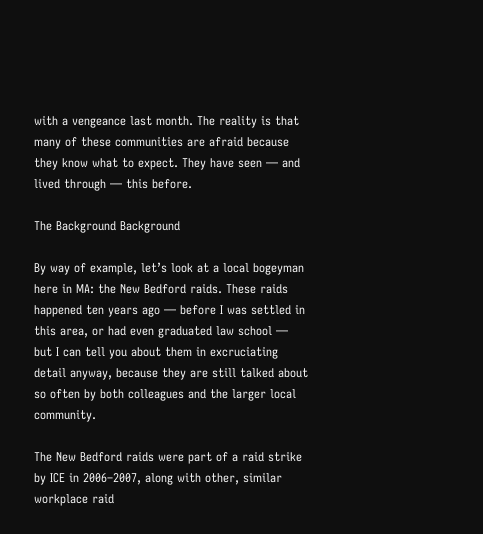with a vengeance last month. The reality is that many of these communities are afraid because they know what to expect. They have seen — and lived through — this before.

The Background Background

By way of example, let’s look at a local bogeyman here in MA: the New Bedford raids. These raids happened ten years ago — before I was settled in this area, or had even graduated law school — but I can tell you about them in excruciating detail anyway, because they are still talked about so often by both colleagues and the larger local community.

The New Bedford raids were part of a raid strike by ICE in 2006–2007, along with other, similar workplace raid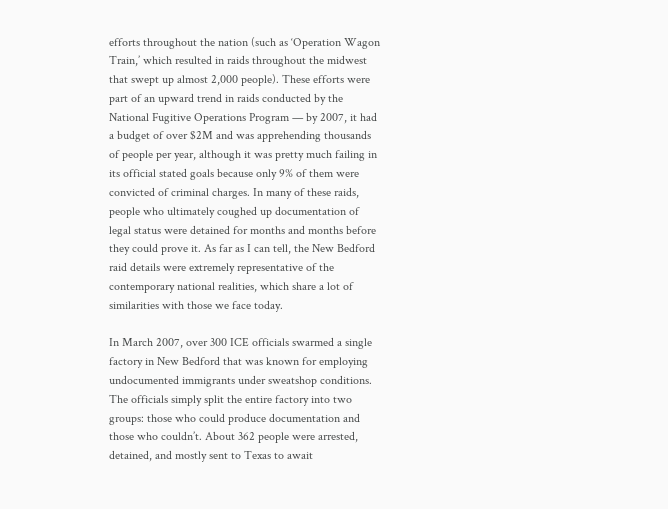efforts throughout the nation (such as ‘Operation Wagon Train,’ which resulted in raids throughout the midwest that swept up almost 2,000 people). These efforts were part of an upward trend in raids conducted by the National Fugitive Operations Program — by 2007, it had a budget of over $2M and was apprehending thousands of people per year, although it was pretty much failing in its official stated goals because only 9% of them were convicted of criminal charges. In many of these raids, people who ultimately coughed up documentation of legal status were detained for months and months before they could prove it. As far as I can tell, the New Bedford raid details were extremely representative of the contemporary national realities, which share a lot of similarities with those we face today.

In March 2007, over 300 ICE officials swarmed a single factory in New Bedford that was known for employing undocumented immigrants under sweatshop conditions. The officials simply split the entire factory into two groups: those who could produce documentation and those who couldn’t. About 362 people were arrested, detained, and mostly sent to Texas to await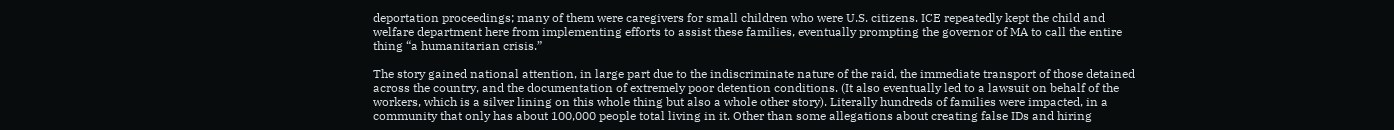deportation proceedings; many of them were caregivers for small children who were U.S. citizens. ICE repeatedly kept the child and welfare department here from implementing efforts to assist these families, eventually prompting the governor of MA to call the entire thing “a humanitarian crisis.”

The story gained national attention, in large part due to the indiscriminate nature of the raid, the immediate transport of those detained across the country, and the documentation of extremely poor detention conditions. (It also eventually led to a lawsuit on behalf of the workers, which is a silver lining on this whole thing but also a whole other story). Literally hundreds of families were impacted, in a community that only has about 100,000 people total living in it. Other than some allegations about creating false IDs and hiring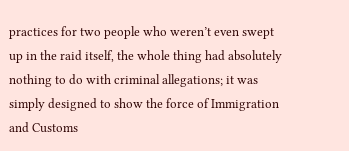practices for two people who weren’t even swept up in the raid itself, the whole thing had absolutely nothing to do with criminal allegations; it was simply designed to show the force of Immigration and Customs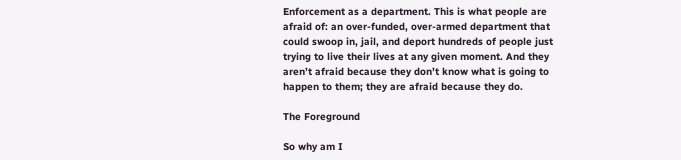Enforcement as a department. This is what people are afraid of: an over-funded, over-armed department that could swoop in, jail, and deport hundreds of people just trying to live their lives at any given moment. And they aren’t afraid because they don’t know what is going to happen to them; they are afraid because they do.

The Foreground

So why am I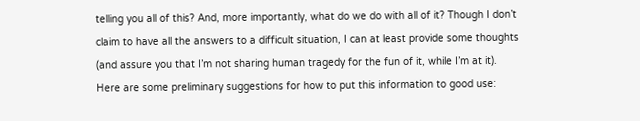telling you all of this? And, more importantly, what do we do with all of it? Though I don’t claim to have all the answers to a difficult situation, I can at least provide some thoughts (and assure you that I’m not sharing human tragedy for the fun of it, while I’m at it). Here are some preliminary suggestions for how to put this information to good use: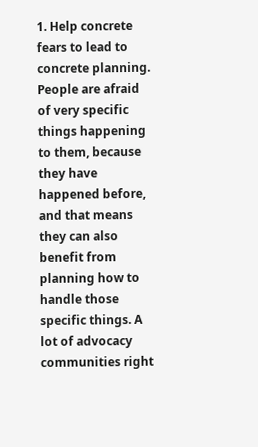1. Help concrete fears to lead to concrete planning. People are afraid of very specific things happening to them, because they have happened before, and that means they can also benefit from planning how to handle those specific things. A lot of advocacy communities right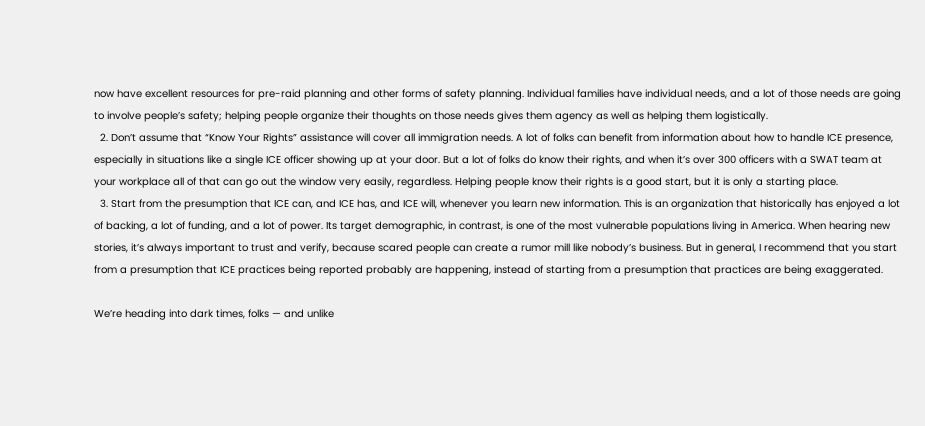now have excellent resources for pre-raid planning and other forms of safety planning. Individual families have individual needs, and a lot of those needs are going to involve people’s safety; helping people organize their thoughts on those needs gives them agency as well as helping them logistically.
  2. Don’t assume that “Know Your Rights” assistance will cover all immigration needs. A lot of folks can benefit from information about how to handle ICE presence, especially in situations like a single ICE officer showing up at your door. But a lot of folks do know their rights, and when it’s over 300 officers with a SWAT team at your workplace all of that can go out the window very easily, regardless. Helping people know their rights is a good start, but it is only a starting place.
  3. Start from the presumption that ICE can, and ICE has, and ICE will, whenever you learn new information. This is an organization that historically has enjoyed a lot of backing, a lot of funding, and a lot of power. Its target demographic, in contrast, is one of the most vulnerable populations living in America. When hearing new stories, it’s always important to trust and verify, because scared people can create a rumor mill like nobody’s business. But in general, I recommend that you start from a presumption that ICE practices being reported probably are happening, instead of starting from a presumption that practices are being exaggerated.

We’re heading into dark times, folks — and unlike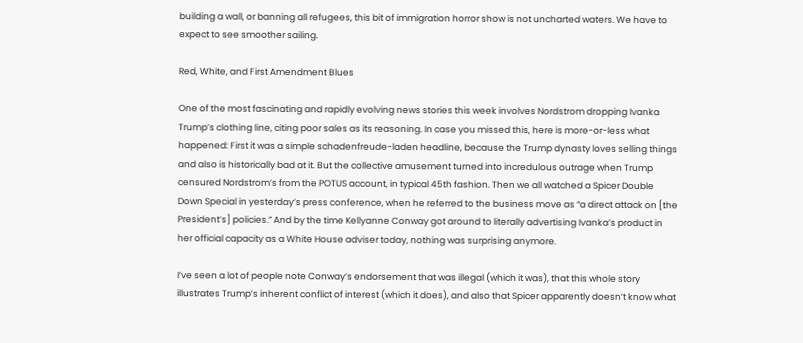building a wall, or banning all refugees, this bit of immigration horror show is not uncharted waters. We have to expect to see smoother sailing.

Red, White, and First Amendment Blues

One of the most fascinating and rapidly evolving news stories this week involves Nordstrom dropping Ivanka Trump’s clothing line, citing poor sales as its reasoning. In case you missed this, here is more-or-less what happened: First it was a simple schadenfreude-laden headline, because the Trump dynasty loves selling things and also is historically bad at it. But the collective amusement turned into incredulous outrage when Trump censured Nordstrom’s from the POTUS account, in typical 45th fashion. Then we all watched a Spicer Double Down Special in yesterday’s press conference, when he referred to the business move as “a direct attack on [the President’s] policies.” And by the time Kellyanne Conway got around to literally advertising Ivanka’s product in her official capacity as a White House adviser today, nothing was surprising anymore.

I’ve seen a lot of people note Conway’s endorsement that was illegal (which it was), that this whole story illustrates Trump’s inherent conflict of interest (which it does), and also that Spicer apparently doesn’t know what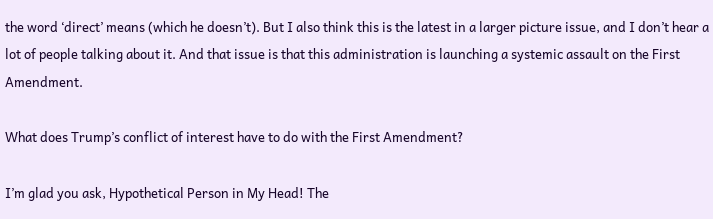the word ‘direct’ means (which he doesn’t). But I also think this is the latest in a larger picture issue, and I don’t hear a lot of people talking about it. And that issue is that this administration is launching a systemic assault on the First Amendment.

What does Trump’s conflict of interest have to do with the First Amendment?

I’m glad you ask, Hypothetical Person in My Head! The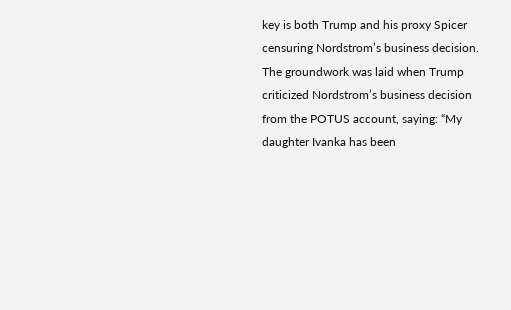key is both Trump and his proxy Spicer censuring Nordstrom’s business decision. The groundwork was laid when Trump criticized Nordstrom’s business decision from the POTUS account, saying: “My daughter Ivanka has been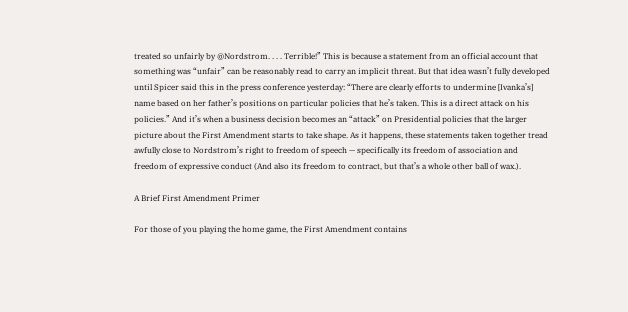treated so unfairly by @Nordstrom. . . . Terrible!” This is because a statement from an official account that something was “unfair” can be reasonably read to carry an implicit threat. But that idea wasn’t fully developed until Spicer said this in the press conference yesterday: “There are clearly efforts to undermine [Ivanka’s] name based on her father’s positions on particular policies that he’s taken. This is a direct attack on his policies.” And it’s when a business decision becomes an “attack” on Presidential policies that the larger picture about the First Amendment starts to take shape. As it happens, these statements taken together tread awfully close to Nordstrom’s right to freedom of speech — specifically its freedom of association and freedom of expressive conduct (And also its freedom to contract, but that’s a whole other ball of wax.).

A Brief First Amendment Primer

For those of you playing the home game, the First Amendment contains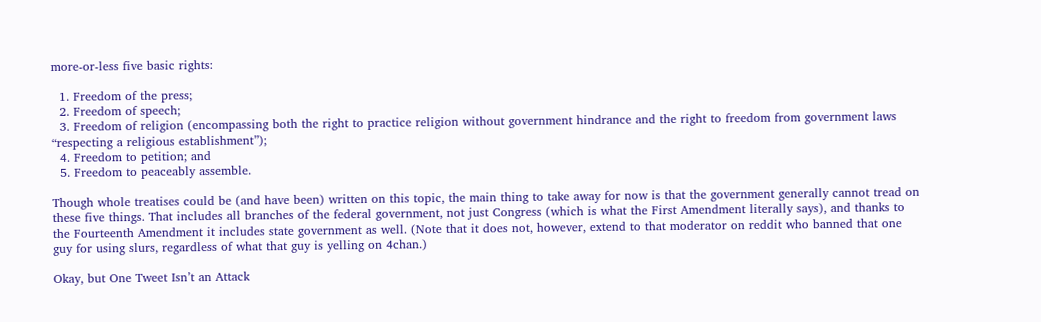more-or-less five basic rights:

  1. Freedom of the press;
  2. Freedom of speech;
  3. Freedom of religion (encompassing both the right to practice religion without government hindrance and the right to freedom from government laws “respecting a religious establishment”);
  4. Freedom to petition; and
  5. Freedom to peaceably assemble.

Though whole treatises could be (and have been) written on this topic, the main thing to take away for now is that the government generally cannot tread on these five things. That includes all branches of the federal government, not just Congress (which is what the First Amendment literally says), and thanks to the Fourteenth Amendment it includes state government as well. (Note that it does not, however, extend to that moderator on reddit who banned that one guy for using slurs, regardless of what that guy is yelling on 4chan.)

Okay, but One Tweet Isn’t an Attack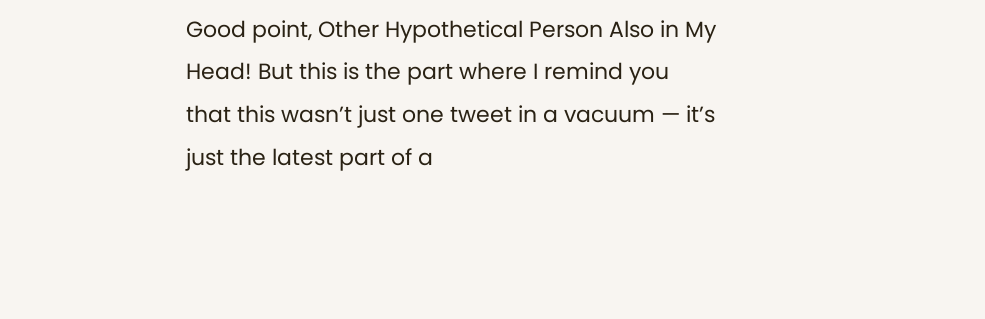Good point, Other Hypothetical Person Also in My Head! But this is the part where I remind you that this wasn’t just one tweet in a vacuum — it’s just the latest part of a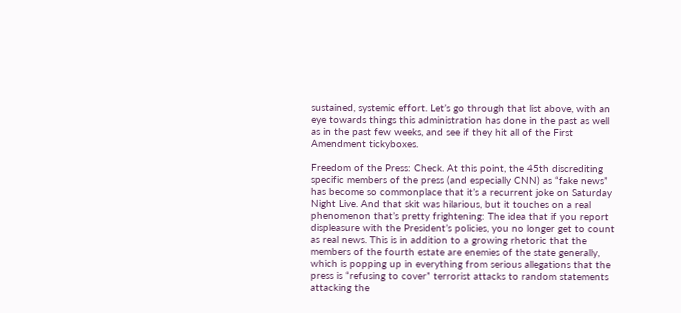sustained, systemic effort. Let’s go through that list above, with an eye towards things this administration has done in the past as well as in the past few weeks, and see if they hit all of the First Amendment tickyboxes.

Freedom of the Press: Check. At this point, the 45th discrediting specific members of the press (and especially CNN) as “fake news” has become so commonplace that it’s a recurrent joke on Saturday Night Live. And that skit was hilarious, but it touches on a real phenomenon that’s pretty frightening: The idea that if you report displeasure with the President’s policies, you no longer get to count as real news. This is in addition to a growing rhetoric that the members of the fourth estate are enemies of the state generally, which is popping up in everything from serious allegations that the press is “refusing to cover” terrorist attacks to random statements attacking the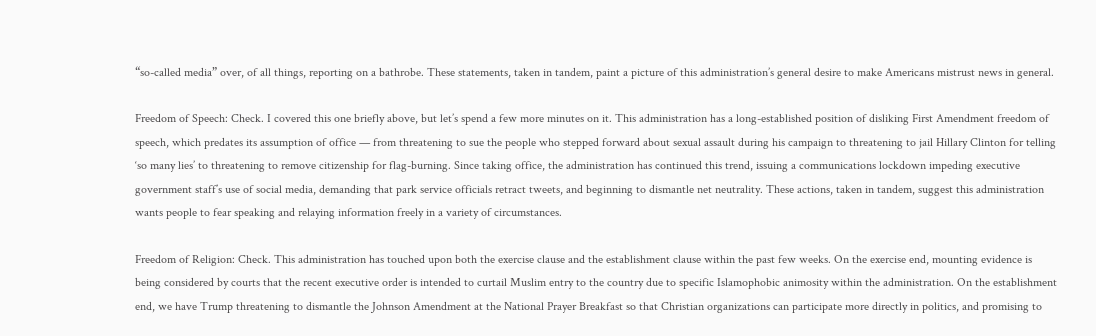“so-called media” over, of all things, reporting on a bathrobe. These statements, taken in tandem, paint a picture of this administration’s general desire to make Americans mistrust news in general.

Freedom of Speech: Check. I covered this one briefly above, but let’s spend a few more minutes on it. This administration has a long-established position of disliking First Amendment freedom of speech, which predates its assumption of office — from threatening to sue the people who stepped forward about sexual assault during his campaign to threatening to jail Hillary Clinton for telling ‘so many lies’ to threatening to remove citizenship for flag-burning. Since taking office, the administration has continued this trend, issuing a communications lockdown impeding executive government staff’s use of social media, demanding that park service officials retract tweets, and beginning to dismantle net neutrality. These actions, taken in tandem, suggest this administration wants people to fear speaking and relaying information freely in a variety of circumstances.

Freedom of Religion: Check. This administration has touched upon both the exercise clause and the establishment clause within the past few weeks. On the exercise end, mounting evidence is being considered by courts that the recent executive order is intended to curtail Muslim entry to the country due to specific Islamophobic animosity within the administration. On the establishment end, we have Trump threatening to dismantle the Johnson Amendment at the National Prayer Breakfast so that Christian organizations can participate more directly in politics, and promising to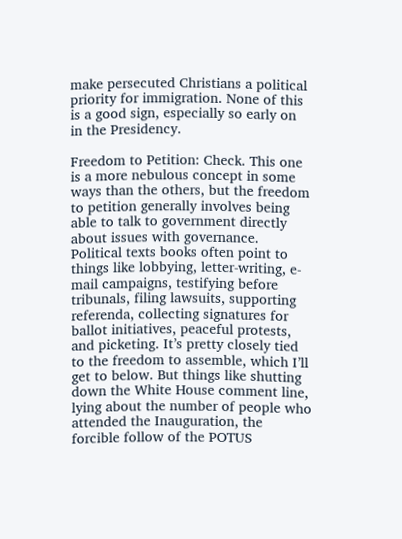make persecuted Christians a political priority for immigration. None of this is a good sign, especially so early on in the Presidency.

Freedom to Petition: Check. This one is a more nebulous concept in some ways than the others, but the freedom to petition generally involves being able to talk to government directly about issues with governance. Political texts books often point to things like lobbying, letter-writing, e-mail campaigns, testifying before tribunals, filing lawsuits, supporting referenda, collecting signatures for ballot initiatives, peaceful protests, and picketing. It’s pretty closely tied to the freedom to assemble, which I’ll get to below. But things like shutting down the White House comment line, lying about the number of people who attended the Inauguration, the forcible follow of the POTUS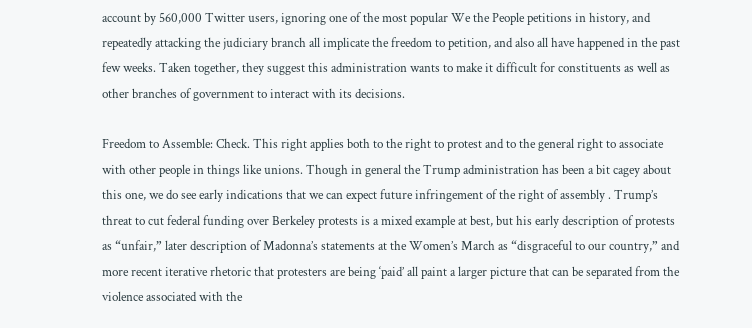account by 560,000 Twitter users, ignoring one of the most popular We the People petitions in history, and repeatedly attacking the judiciary branch all implicate the freedom to petition, and also all have happened in the past few weeks. Taken together, they suggest this administration wants to make it difficult for constituents as well as other branches of government to interact with its decisions.

Freedom to Assemble: Check. This right applies both to the right to protest and to the general right to associate with other people in things like unions. Though in general the Trump administration has been a bit cagey about this one, we do see early indications that we can expect future infringement of the right of assembly . Trump’s threat to cut federal funding over Berkeley protests is a mixed example at best, but his early description of protests as “unfair,” later description of Madonna’s statements at the Women’s March as “disgraceful to our country,” and more recent iterative rhetoric that protesters are being ‘paid’ all paint a larger picture that can be separated from the violence associated with the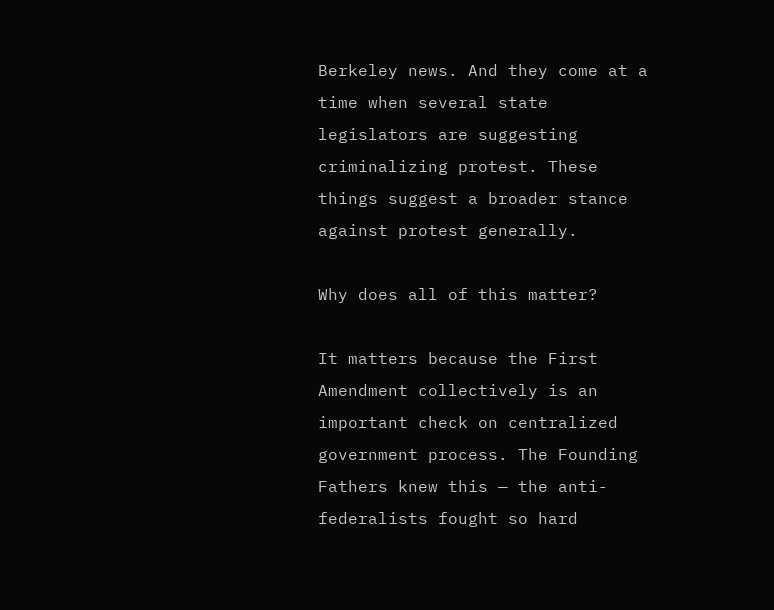Berkeley news. And they come at a time when several state legislators are suggesting criminalizing protest. These things suggest a broader stance against protest generally.

Why does all of this matter?

It matters because the First Amendment collectively is an important check on centralized government process. The Founding Fathers knew this — the anti-federalists fought so hard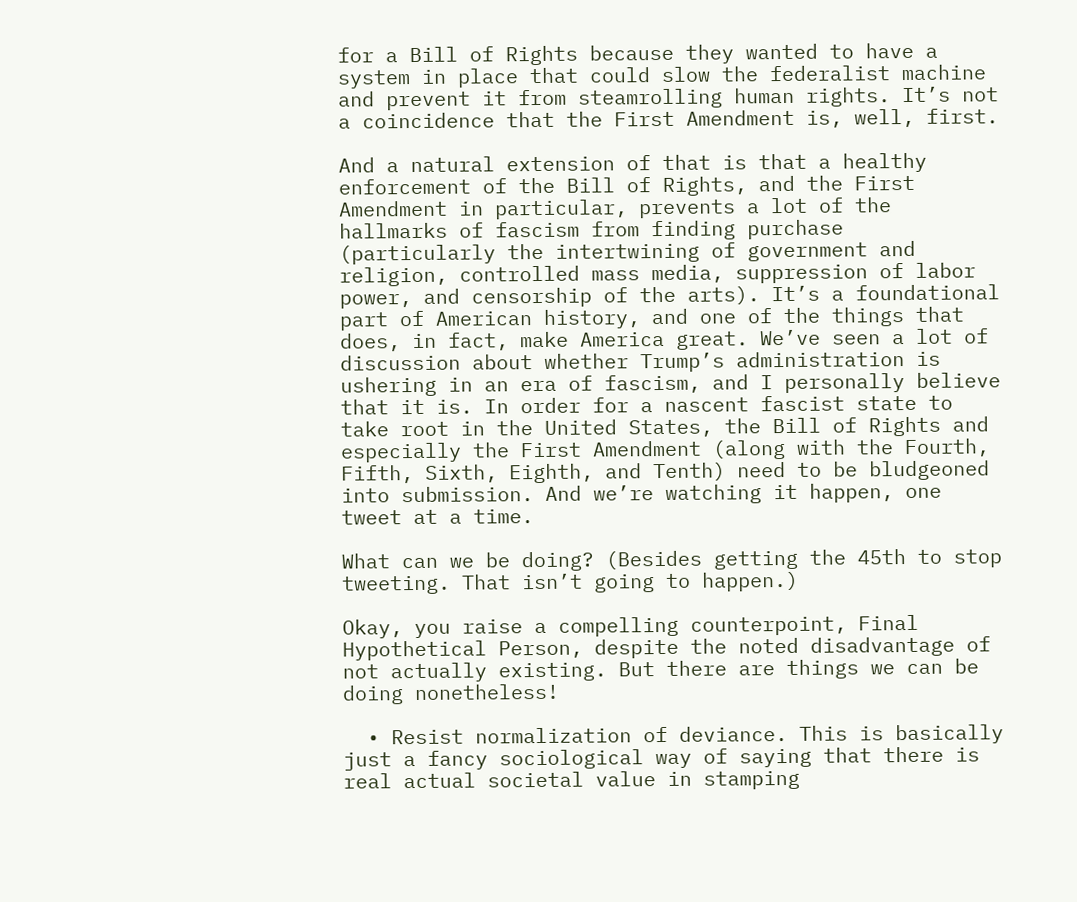for a Bill of Rights because they wanted to have a system in place that could slow the federalist machine and prevent it from steamrolling human rights. It’s not a coincidence that the First Amendment is, well, first.

And a natural extension of that is that a healthy enforcement of the Bill of Rights, and the First Amendment in particular, prevents a lot of the hallmarks of fascism from finding purchase (particularly the intertwining of government and religion, controlled mass media, suppression of labor power, and censorship of the arts). It’s a foundational part of American history, and one of the things that does, in fact, make America great. We’ve seen a lot of discussion about whether Trump’s administration is ushering in an era of fascism, and I personally believe that it is. In order for a nascent fascist state to take root in the United States, the Bill of Rights and especially the First Amendment (along with the Fourth, Fifth, Sixth, Eighth, and Tenth) need to be bludgeoned into submission. And we’re watching it happen, one tweet at a time.

What can we be doing? (Besides getting the 45th to stop tweeting. That isn’t going to happen.)

Okay, you raise a compelling counterpoint, Final Hypothetical Person, despite the noted disadvantage of not actually existing. But there are things we can be doing nonetheless!

  • Resist normalization of deviance. This is basically just a fancy sociological way of saying that there is real actual societal value in stamping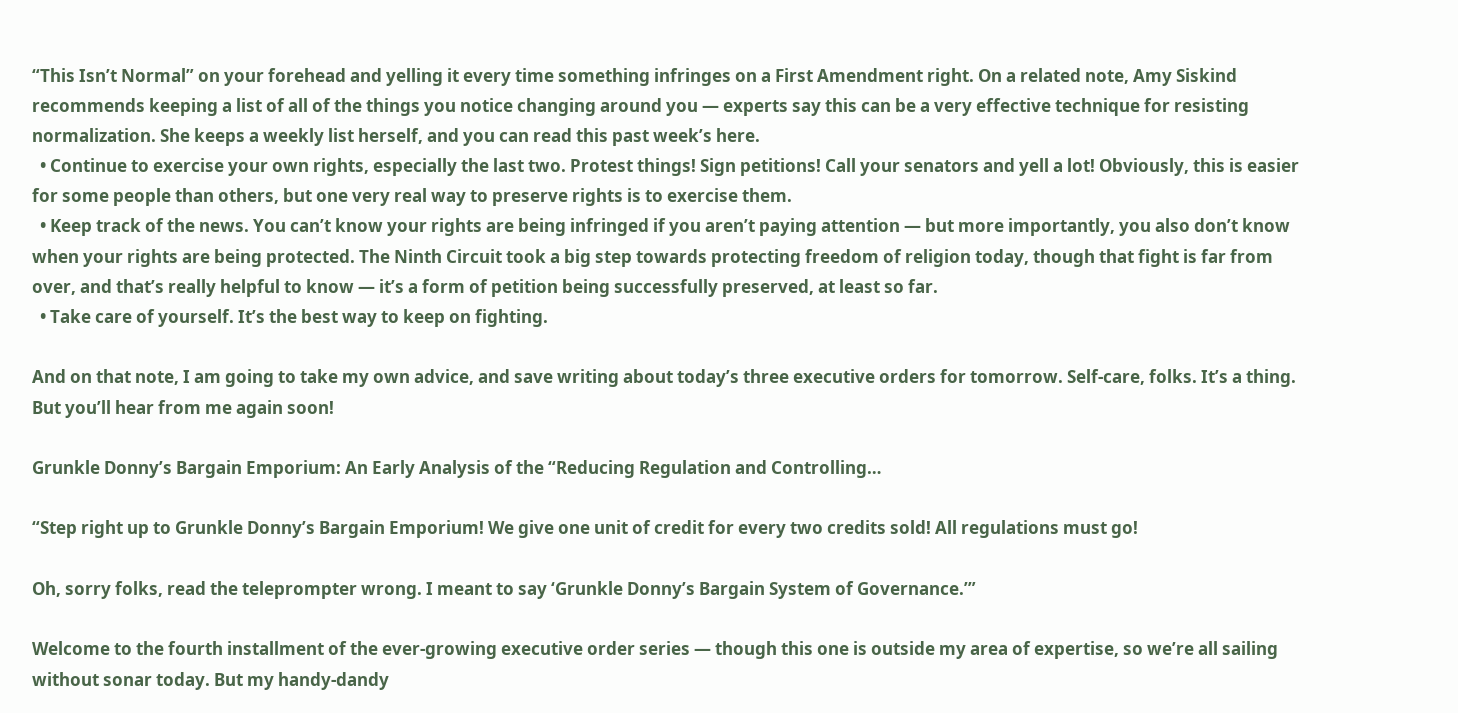“This Isn’t Normal” on your forehead and yelling it every time something infringes on a First Amendment right. On a related note, Amy Siskind recommends keeping a list of all of the things you notice changing around you — experts say this can be a very effective technique for resisting normalization. She keeps a weekly list herself, and you can read this past week’s here.
  • Continue to exercise your own rights, especially the last two. Protest things! Sign petitions! Call your senators and yell a lot! Obviously, this is easier for some people than others, but one very real way to preserve rights is to exercise them.
  • Keep track of the news. You can’t know your rights are being infringed if you aren’t paying attention — but more importantly, you also don’t know when your rights are being protected. The Ninth Circuit took a big step towards protecting freedom of religion today, though that fight is far from over, and that’s really helpful to know — it’s a form of petition being successfully preserved, at least so far.
  • Take care of yourself. It’s the best way to keep on fighting.

And on that note, I am going to take my own advice, and save writing about today’s three executive orders for tomorrow. Self-care, folks. It’s a thing. But you’ll hear from me again soon!

Grunkle Donny’s Bargain Emporium: An Early Analysis of the “Reducing Regulation and Controlling…

“Step right up to Grunkle Donny’s Bargain Emporium! We give one unit of credit for every two credits sold! All regulations must go!

Oh, sorry folks, read the teleprompter wrong. I meant to say ‘Grunkle Donny’s Bargain System of Governance.’”

Welcome to the fourth installment of the ever-growing executive order series — though this one is outside my area of expertise, so we’re all sailing without sonar today. But my handy-dandy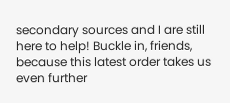secondary sources and I are still here to help! Buckle in, friends, because this latest order takes us even further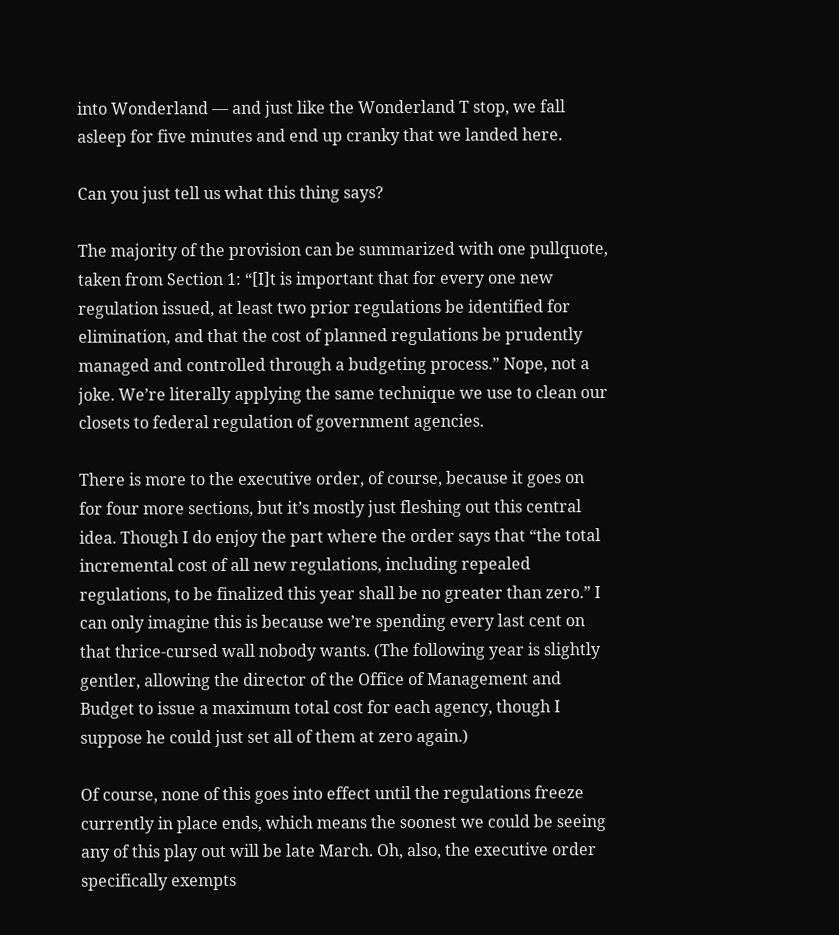into Wonderland — and just like the Wonderland T stop, we fall asleep for five minutes and end up cranky that we landed here.

Can you just tell us what this thing says?

The majority of the provision can be summarized with one pullquote, taken from Section 1: “[I]t is important that for every one new regulation issued, at least two prior regulations be identified for elimination, and that the cost of planned regulations be prudently managed and controlled through a budgeting process.” Nope, not a joke. We’re literally applying the same technique we use to clean our closets to federal regulation of government agencies.

There is more to the executive order, of course, because it goes on for four more sections, but it’s mostly just fleshing out this central idea. Though I do enjoy the part where the order says that “the total incremental cost of all new regulations, including repealed regulations, to be finalized this year shall be no greater than zero.” I can only imagine this is because we’re spending every last cent on that thrice-cursed wall nobody wants. (The following year is slightly gentler, allowing the director of the Office of Management and Budget to issue a maximum total cost for each agency, though I suppose he could just set all of them at zero again.)

Of course, none of this goes into effect until the regulations freeze currently in place ends, which means the soonest we could be seeing any of this play out will be late March. Oh, also, the executive order specifically exempts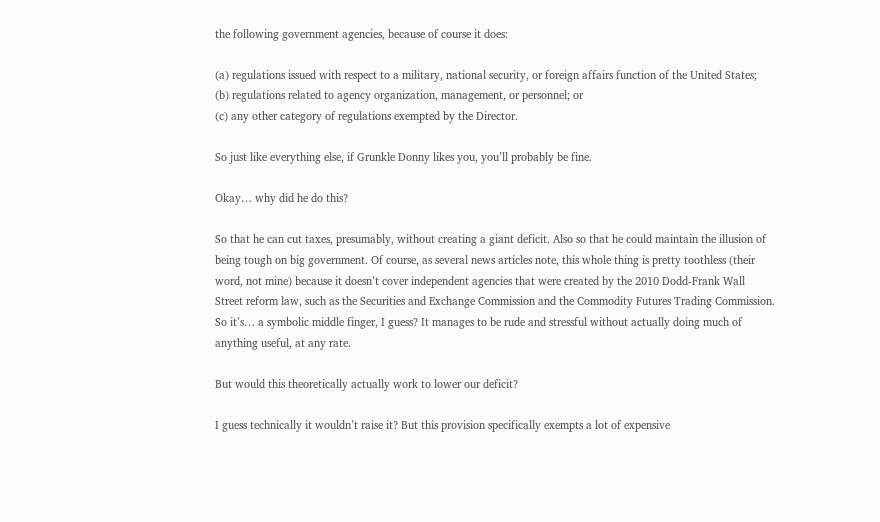the following government agencies, because of course it does:

(a) regulations issued with respect to a military, national security, or foreign affairs function of the United States;
(b) regulations related to agency organization, management, or personnel; or
(c) any other category of regulations exempted by the Director.

So just like everything else, if Grunkle Donny likes you, you’ll probably be fine.

Okay… why did he do this?

So that he can cut taxes, presumably, without creating a giant deficit. Also so that he could maintain the illusion of being tough on big government. Of course, as several news articles note, this whole thing is pretty toothless (their word, not mine) because it doesn’t cover independent agencies that were created by the 2010 Dodd-Frank Wall Street reform law, such as the Securities and Exchange Commission and the Commodity Futures Trading Commission. So it’s… a symbolic middle finger, I guess? It manages to be rude and stressful without actually doing much of anything useful, at any rate.

But would this theoretically actually work to lower our deficit?

I guess technically it wouldn’t raise it? But this provision specifically exempts a lot of expensive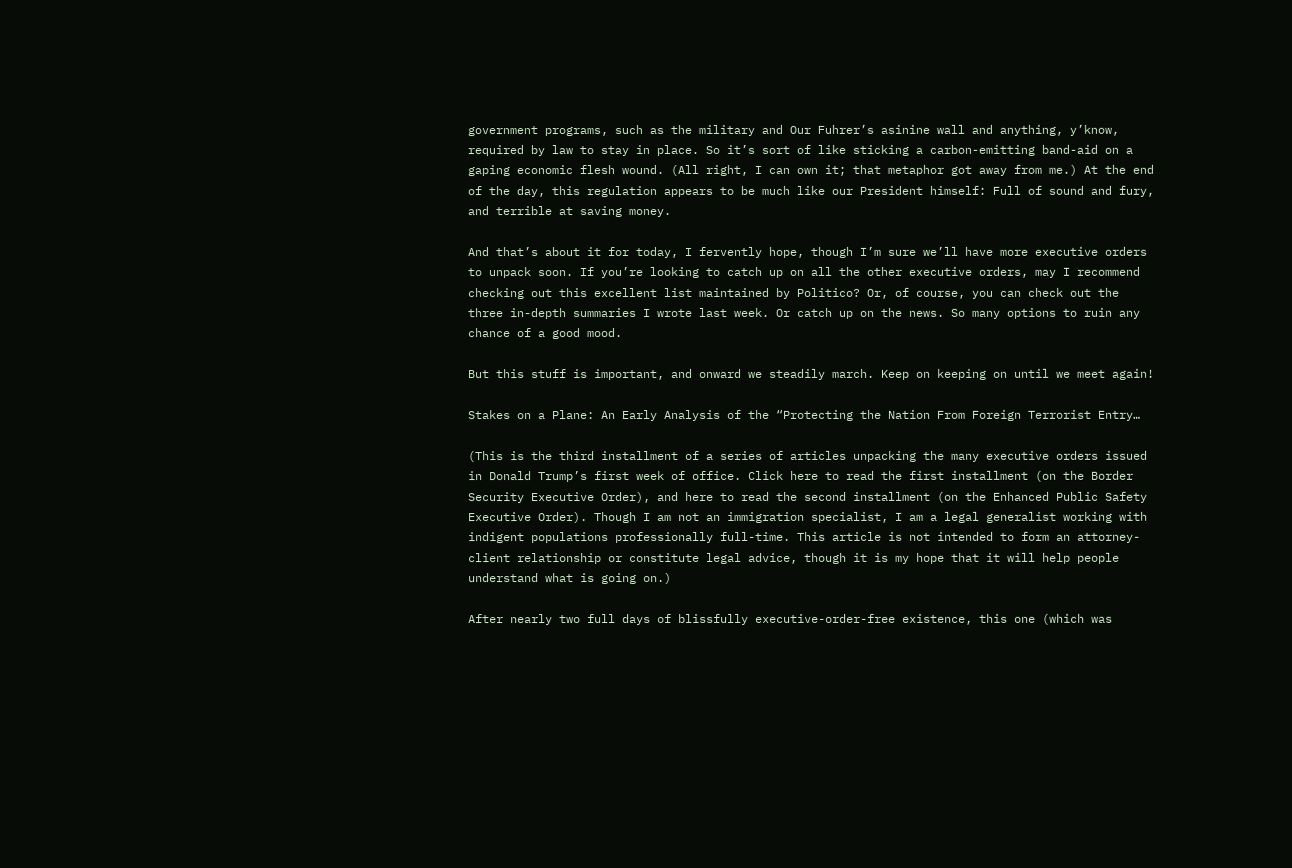government programs, such as the military and Our Fuhrer’s asinine wall and anything, y’know, required by law to stay in place. So it’s sort of like sticking a carbon-emitting band-aid on a gaping economic flesh wound. (All right, I can own it; that metaphor got away from me.) At the end of the day, this regulation appears to be much like our President himself: Full of sound and fury, and terrible at saving money.

And that’s about it for today, I fervently hope, though I’m sure we’ll have more executive orders to unpack soon. If you’re looking to catch up on all the other executive orders, may I recommend checking out this excellent list maintained by Politico? Or, of course, you can check out the three in-depth summaries I wrote last week. Or catch up on the news. So many options to ruin any chance of a good mood.

But this stuff is important, and onward we steadily march. Keep on keeping on until we meet again!

Stakes on a Plane: An Early Analysis of the “Protecting the Nation From Foreign Terrorist Entry…

(This is the third installment of a series of articles unpacking the many executive orders issued in Donald Trump’s first week of office. Click here to read the first installment (on the Border Security Executive Order), and here to read the second installment (on the Enhanced Public Safety Executive Order). Though I am not an immigration specialist, I am a legal generalist working with indigent populations professionally full-time. This article is not intended to form an attorney-client relationship or constitute legal advice, though it is my hope that it will help people understand what is going on.)

After nearly two full days of blissfully executive-order-free existence, this one (which was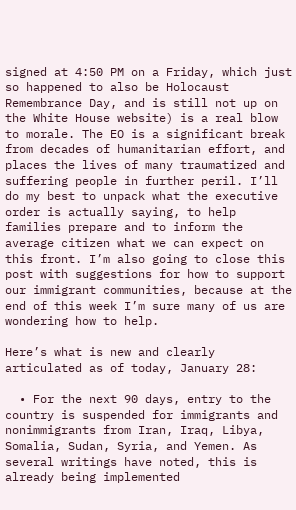signed at 4:50 PM on a Friday, which just so happened to also be Holocaust Remembrance Day, and is still not up on the White House website) is a real blow to morale. The EO is a significant break from decades of humanitarian effort, and places the lives of many traumatized and suffering people in further peril. I’ll do my best to unpack what the executive order is actually saying, to help families prepare and to inform the average citizen what we can expect on this front. I’m also going to close this post with suggestions for how to support our immigrant communities, because at the end of this week I’m sure many of us are wondering how to help.

Here’s what is new and clearly articulated as of today, January 28:

  • For the next 90 days, entry to the country is suspended for immigrants and nonimmigrants from Iran, Iraq, Libya, Somalia, Sudan, Syria, and Yemen. As several writings have noted, this is already being implemented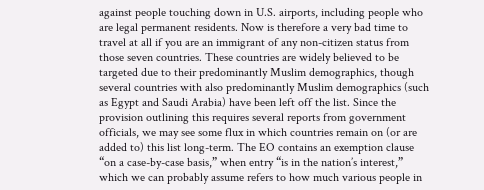against people touching down in U.S. airports, including people who are legal permanent residents. Now is therefore a very bad time to travel at all if you are an immigrant of any non-citizen status from those seven countries. These countries are widely believed to be targeted due to their predominantly Muslim demographics, though several countries with also predominantly Muslim demographics (such as Egypt and Saudi Arabia) have been left off the list. Since the provision outlining this requires several reports from government officials, we may see some flux in which countries remain on (or are added to) this list long-term. The EO contains an exemption clause “on a case-by-case basis,” when entry “is in the nation’s interest,” which we can probably assume refers to how much various people in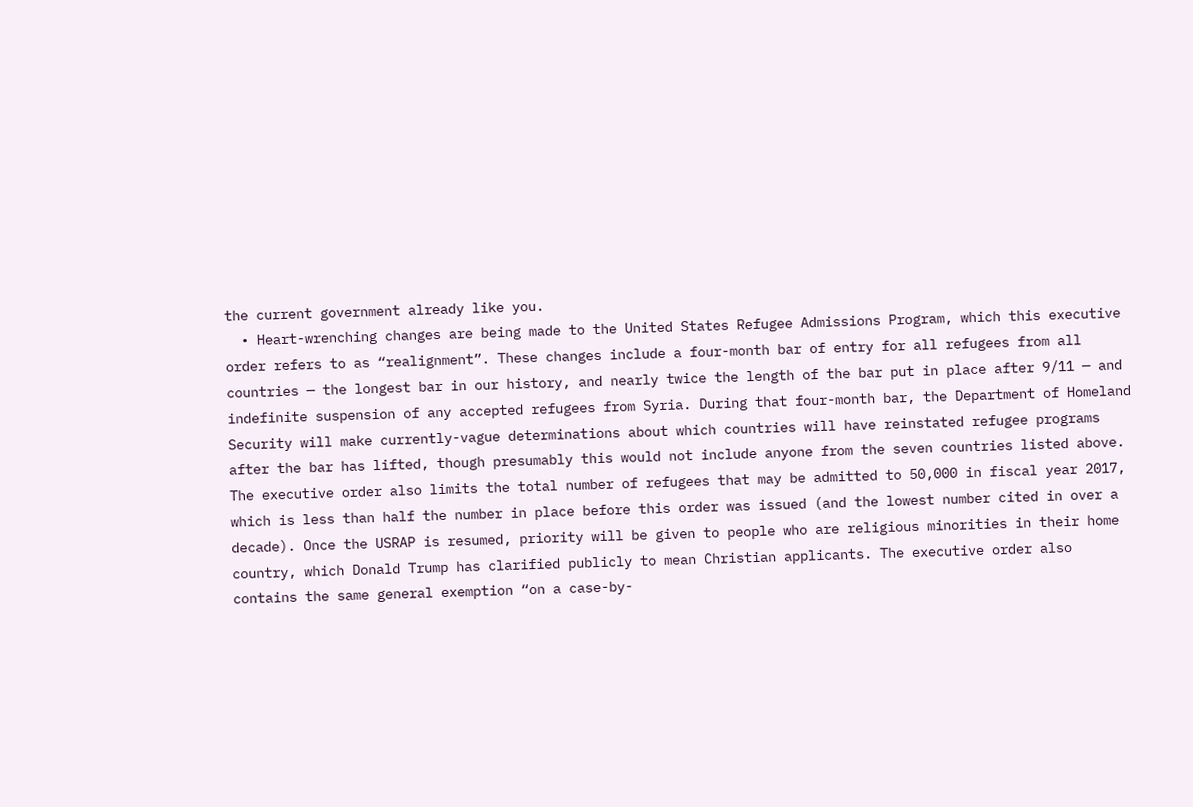the current government already like you.
  • Heart-wrenching changes are being made to the United States Refugee Admissions Program, which this executive order refers to as “realignment”. These changes include a four-month bar of entry for all refugees from all countries — the longest bar in our history, and nearly twice the length of the bar put in place after 9/11 — and indefinite suspension of any accepted refugees from Syria. During that four-month bar, the Department of Homeland Security will make currently-vague determinations about which countries will have reinstated refugee programs after the bar has lifted, though presumably this would not include anyone from the seven countries listed above. The executive order also limits the total number of refugees that may be admitted to 50,000 in fiscal year 2017, which is less than half the number in place before this order was issued (and the lowest number cited in over a decade). Once the USRAP is resumed, priority will be given to people who are religious minorities in their home country, which Donald Trump has clarified publicly to mean Christian applicants. The executive order also contains the same general exemption “on a case-by-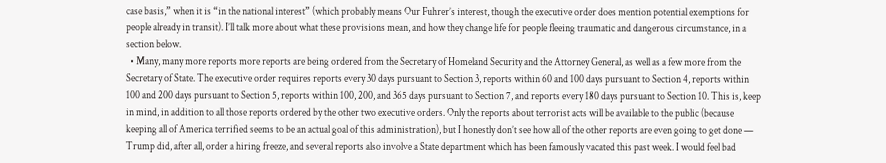case basis,” when it is “in the national interest” (which probably means Our Fuhrer’s interest, though the executive order does mention potential exemptions for people already in transit). I’ll talk more about what these provisions mean, and how they change life for people fleeing traumatic and dangerous circumstance, in a section below.
  • Many, many more reports more reports are being ordered from the Secretary of Homeland Security and the Attorney General, as well as a few more from the Secretary of State. The executive order requires reports every 30 days pursuant to Section 3, reports within 60 and 100 days pursuant to Section 4, reports within 100 and 200 days pursuant to Section 5, reports within 100, 200, and 365 days pursuant to Section 7, and reports every 180 days pursuant to Section 10. This is, keep in mind, in addition to all those reports ordered by the other two executive orders. Only the reports about terrorist acts will be available to the public (because keeping all of America terrified seems to be an actual goal of this administration), but I honestly don’t see how all of the other reports are even going to get done — Trump did, after all, order a hiring freeze, and several reports also involve a State department which has been famously vacated this past week. I would feel bad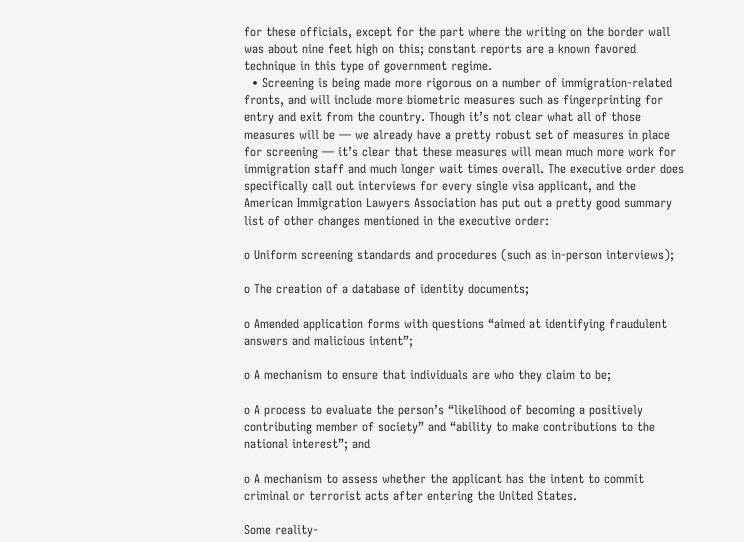for these officials, except for the part where the writing on the border wall was about nine feet high on this; constant reports are a known favored technique in this type of government regime.
  • Screening is being made more rigorous on a number of immigration-related fronts, and will include more biometric measures such as fingerprinting for entry and exit from the country. Though it’s not clear what all of those measures will be — we already have a pretty robust set of measures in place for screening — it’s clear that these measures will mean much more work for immigration staff and much longer wait times overall. The executive order does specifically call out interviews for every single visa applicant, and the American Immigration Lawyers Association has put out a pretty good summary list of other changes mentioned in the executive order:

o Uniform screening standards and procedures (such as in-person interviews);

o The creation of a database of identity documents;

o Amended application forms with questions “aimed at identifying fraudulent answers and malicious intent”;

o A mechanism to ensure that individuals are who they claim to be;

o A process to evaluate the person’s “likelihood of becoming a positively contributing member of society” and “ability to make contributions to the national interest”; and

o A mechanism to assess whether the applicant has the intent to commit criminal or terrorist acts after entering the United States.

Some reality-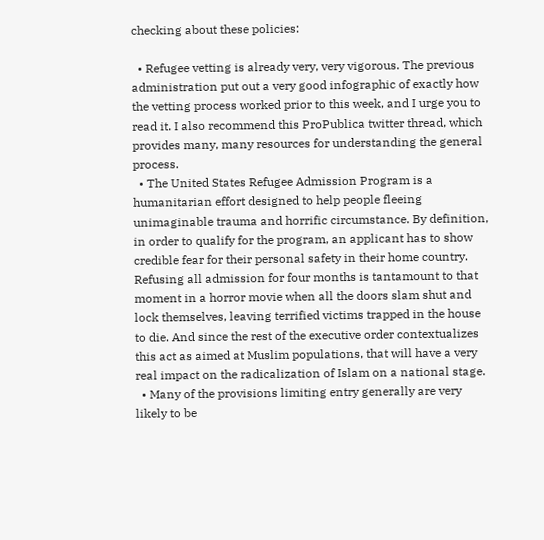checking about these policies:

  • Refugee vetting is already very, very vigorous. The previous administration put out a very good infographic of exactly how the vetting process worked prior to this week, and I urge you to read it. I also recommend this ProPublica twitter thread, which provides many, many resources for understanding the general process.
  • The United States Refugee Admission Program is a humanitarian effort designed to help people fleeing unimaginable trauma and horrific circumstance. By definition, in order to qualify for the program, an applicant has to show credible fear for their personal safety in their home country. Refusing all admission for four months is tantamount to that moment in a horror movie when all the doors slam shut and lock themselves, leaving terrified victims trapped in the house to die. And since the rest of the executive order contextualizes this act as aimed at Muslim populations, that will have a very real impact on the radicalization of Islam on a national stage.
  • Many of the provisions limiting entry generally are very likely to be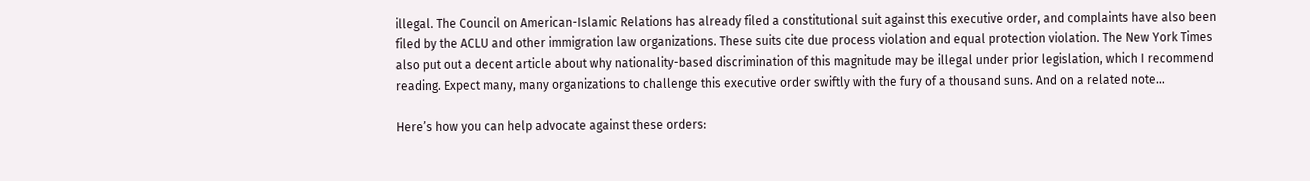illegal. The Council on American-Islamic Relations has already filed a constitutional suit against this executive order, and complaints have also been filed by the ACLU and other immigration law organizations. These suits cite due process violation and equal protection violation. The New York Times also put out a decent article about why nationality-based discrimination of this magnitude may be illegal under prior legislation, which I recommend reading. Expect many, many organizations to challenge this executive order swiftly with the fury of a thousand suns. And on a related note…

Here’s how you can help advocate against these orders: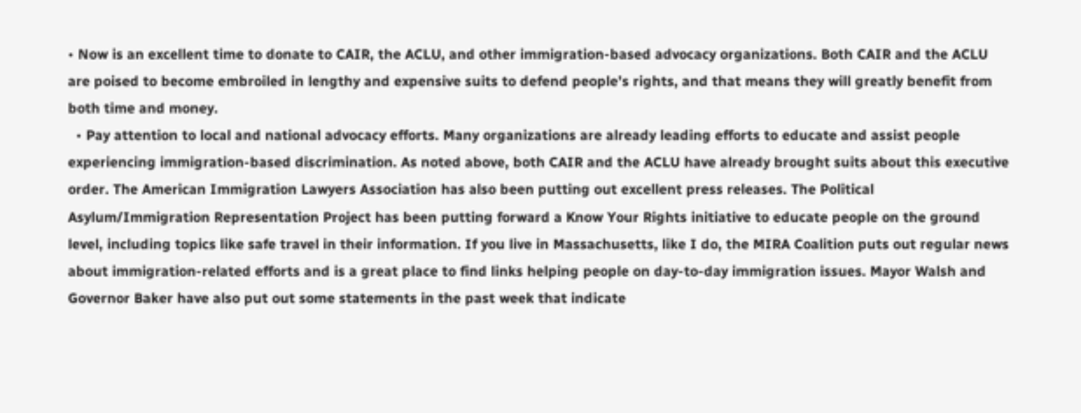• Now is an excellent time to donate to CAIR, the ACLU, and other immigration-based advocacy organizations. Both CAIR and the ACLU are poised to become embroiled in lengthy and expensive suits to defend people’s rights, and that means they will greatly benefit from both time and money.
  • Pay attention to local and national advocacy efforts. Many organizations are already leading efforts to educate and assist people experiencing immigration-based discrimination. As noted above, both CAIR and the ACLU have already brought suits about this executive order. The American Immigration Lawyers Association has also been putting out excellent press releases. The Political Asylum/Immigration Representation Project has been putting forward a Know Your Rights initiative to educate people on the ground level, including topics like safe travel in their information. If you live in Massachusetts, like I do, the MIRA Coalition puts out regular news about immigration-related efforts and is a great place to find links helping people on day-to-day immigration issues. Mayor Walsh and Governor Baker have also put out some statements in the past week that indicate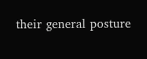their general posture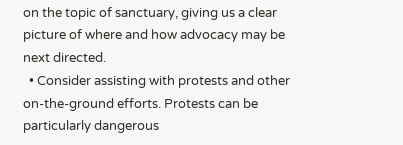on the topic of sanctuary, giving us a clear picture of where and how advocacy may be next directed.
  • Consider assisting with protests and other on-the-ground efforts. Protests can be particularly dangerous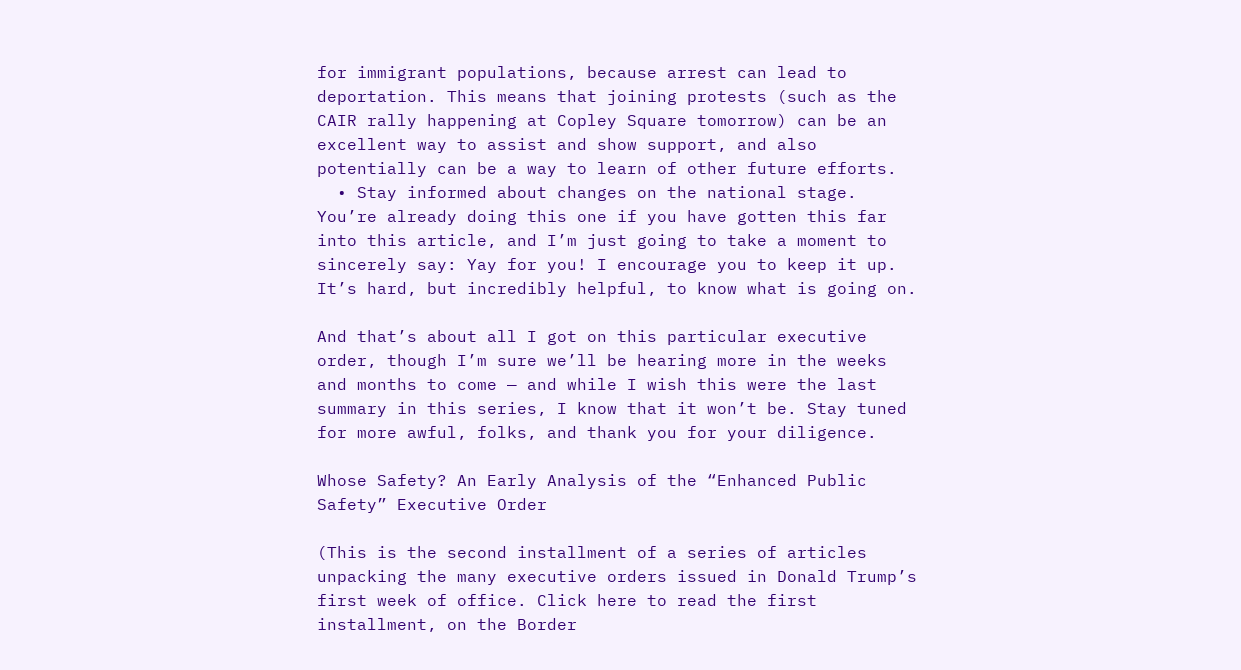for immigrant populations, because arrest can lead to deportation. This means that joining protests (such as the CAIR rally happening at Copley Square tomorrow) can be an excellent way to assist and show support, and also potentially can be a way to learn of other future efforts.
  • Stay informed about changes on the national stage. You’re already doing this one if you have gotten this far into this article, and I’m just going to take a moment to sincerely say: Yay for you! I encourage you to keep it up. It’s hard, but incredibly helpful, to know what is going on.

And that’s about all I got on this particular executive order, though I’m sure we’ll be hearing more in the weeks and months to come — and while I wish this were the last summary in this series, I know that it won’t be. Stay tuned for more awful, folks, and thank you for your diligence.

Whose Safety? An Early Analysis of the “Enhanced Public Safety” Executive Order

(This is the second installment of a series of articles unpacking the many executive orders issued in Donald Trump’s first week of office. Click here to read the first installment, on the Border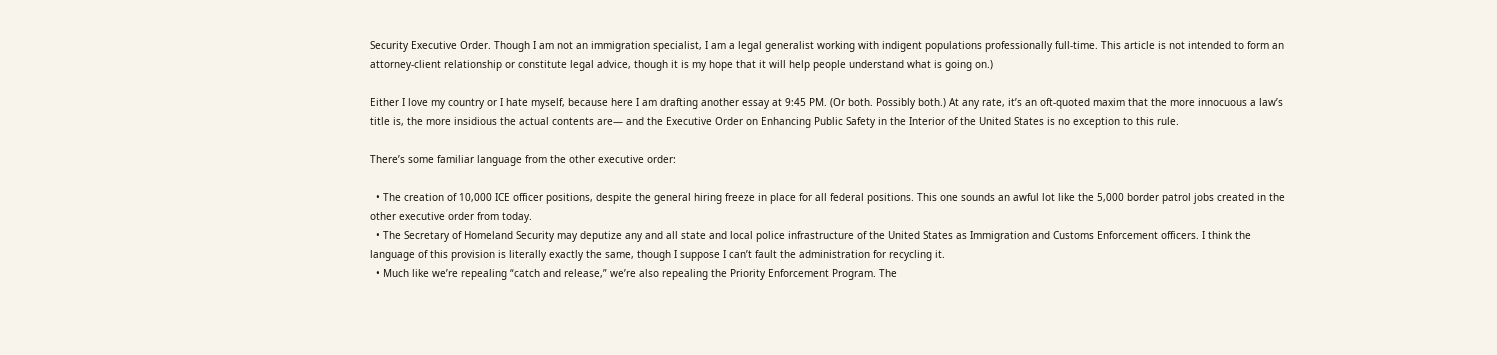Security Executive Order. Though I am not an immigration specialist, I am a legal generalist working with indigent populations professionally full-time. This article is not intended to form an attorney-client relationship or constitute legal advice, though it is my hope that it will help people understand what is going on.)

Either I love my country or I hate myself, because here I am drafting another essay at 9:45 PM. (Or both. Possibly both.) At any rate, it’s an oft-quoted maxim that the more innocuous a law’s title is, the more insidious the actual contents are— and the Executive Order on Enhancing Public Safety in the Interior of the United States is no exception to this rule.

There’s some familiar language from the other executive order:

  • The creation of 10,000 ICE officer positions, despite the general hiring freeze in place for all federal positions. This one sounds an awful lot like the 5,000 border patrol jobs created in the other executive order from today.
  • The Secretary of Homeland Security may deputize any and all state and local police infrastructure of the United States as Immigration and Customs Enforcement officers. I think the language of this provision is literally exactly the same, though I suppose I can’t fault the administration for recycling it.
  • Much like we’re repealing “catch and release,” we’re also repealing the Priority Enforcement Program. The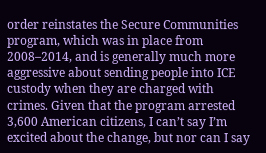order reinstates the Secure Communities program, which was in place from 2008–2014, and is generally much more aggressive about sending people into ICE custody when they are charged with crimes. Given that the program arrested 3,600 American citizens, I can’t say I’m excited about the change, but nor can I say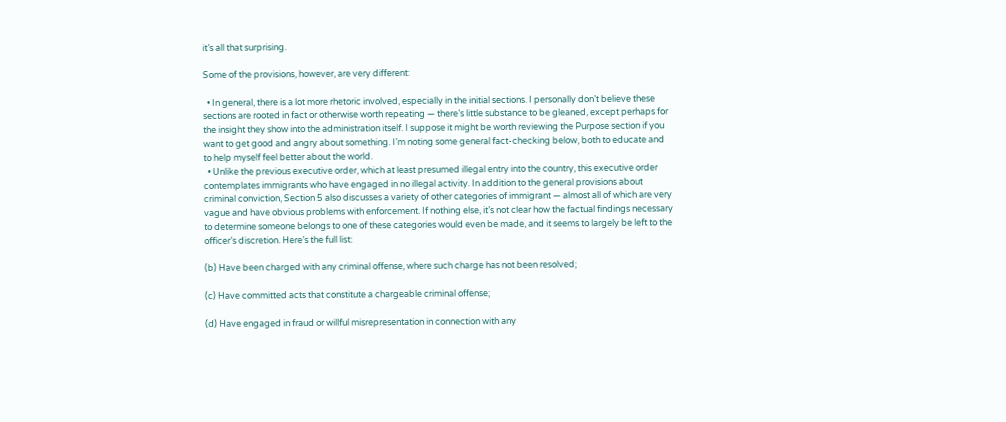it’s all that surprising.

Some of the provisions, however, are very different:

  • In general, there is a lot more rhetoric involved, especially in the initial sections. I personally don’t believe these sections are rooted in fact or otherwise worth repeating — there’s little substance to be gleaned, except perhaps for the insight they show into the administration itself. I suppose it might be worth reviewing the Purpose section if you want to get good and angry about something. I’m noting some general fact-checking below, both to educate and to help myself feel better about the world.
  • Unlike the previous executive order, which at least presumed illegal entry into the country, this executive order contemplates immigrants who have engaged in no illegal activity. In addition to the general provisions about criminal conviction, Section 5 also discusses a variety of other categories of immigrant — almost all of which are very vague and have obvious problems with enforcement. If nothing else, it’s not clear how the factual findings necessary to determine someone belongs to one of these categories would even be made, and it seems to largely be left to the officer’s discretion. Here’s the full list:

(b) Have been charged with any criminal offense, where such charge has not been resolved;

(c) Have committed acts that constitute a chargeable criminal offense;

(d) Have engaged in fraud or willful misrepresentation in connection with any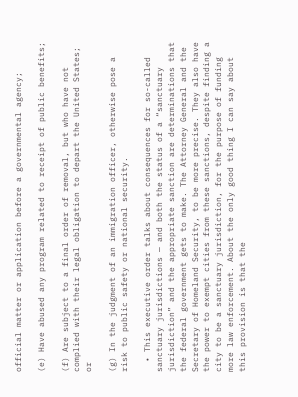official matter or application before a governmental agency;

(e) Have abused any program related to receipt of public benefits;

(f) Are subject to a final order of removal, but who have not complied with their legal obligation to depart the United States; or

(g) In the judgment of an immigration officer, otherwise pose a risk to public safety or national security.

  • This executive order talks about consequences for so-called sanctuary jurisdictions — and both the status of a “sanctuary jurisdiction” and the appropriate sanction are determinations that the federal government gets to make. The Attorney General and the Secretary of Homeland Security, to be more precise. They also have the power to exempt cities from these sanctions, despite finding a city to be a sanctuary jurisdiction, for the purpose of funding more law enforcement. About the only good thing I can say about this provision is that the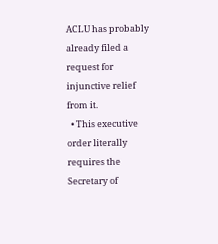ACLU has probably already filed a request for injunctive relief from it.
  • This executive order literally requires the Secretary of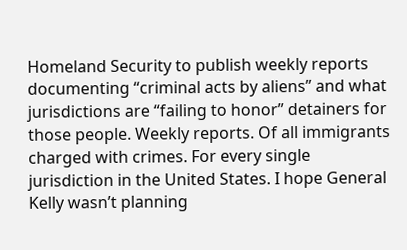Homeland Security to publish weekly reports documenting “criminal acts by aliens” and what jurisdictions are “failing to honor” detainers for those people. Weekly reports. Of all immigrants charged with crimes. For every single jurisdiction in the United States. I hope General Kelly wasn’t planning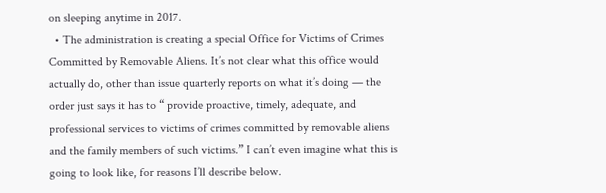on sleeping anytime in 2017.
  • The administration is creating a special Office for Victims of Crimes Committed by Removable Aliens. It’s not clear what this office would actually do, other than issue quarterly reports on what it’s doing — the order just says it has to “ provide proactive, timely, adequate, and professional services to victims of crimes committed by removable aliens and the family members of such victims.” I can’t even imagine what this is going to look like, for reasons I’ll describe below.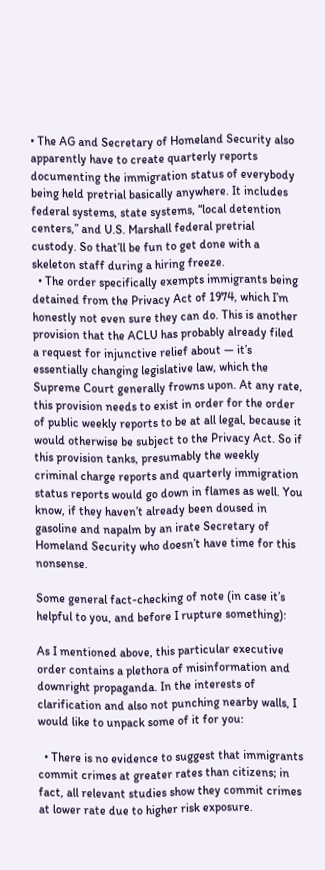• The AG and Secretary of Homeland Security also apparently have to create quarterly reports documenting the immigration status of everybody being held pretrial basically anywhere. It includes federal systems, state systems, “local detention centers,” and U.S. Marshall federal pretrial custody. So that’ll be fun to get done with a skeleton staff during a hiring freeze.
  • The order specifically exempts immigrants being detained from the Privacy Act of 1974, which I’m honestly not even sure they can do. This is another provision that the ACLU has probably already filed a request for injunctive relief about — it’s essentially changing legislative law, which the Supreme Court generally frowns upon. At any rate, this provision needs to exist in order for the order of public weekly reports to be at all legal, because it would otherwise be subject to the Privacy Act. So if this provision tanks, presumably the weekly criminal charge reports and quarterly immigration status reports would go down in flames as well. You know, if they haven’t already been doused in gasoline and napalm by an irate Secretary of Homeland Security who doesn’t have time for this nonsense.

Some general fact-checking of note (in case it’s helpful to you, and before I rupture something):

As I mentioned above, this particular executive order contains a plethora of misinformation and downright propaganda. In the interests of clarification and also not punching nearby walls, I would like to unpack some of it for you:

  • There is no evidence to suggest that immigrants commit crimes at greater rates than citizens; in fact, all relevant studies show they commit crimes at lower rate due to higher risk exposure.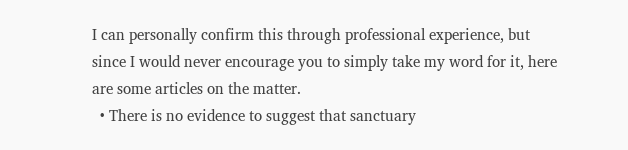I can personally confirm this through professional experience, but since I would never encourage you to simply take my word for it, here are some articles on the matter.
  • There is no evidence to suggest that sanctuary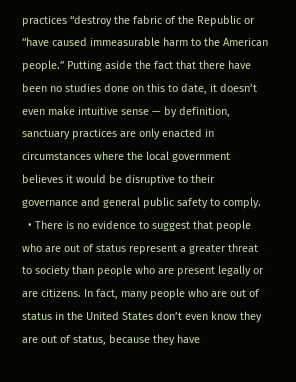practices “destroy the fabric of the Republic or “have caused immeasurable harm to the American people.” Putting aside the fact that there have been no studies done on this to date, it doesn’t even make intuitive sense — by definition, sanctuary practices are only enacted in circumstances where the local government believes it would be disruptive to their governance and general public safety to comply.
  • There is no evidence to suggest that people who are out of status represent a greater threat to society than people who are present legally or are citizens. In fact, many people who are out of status in the United States don’t even know they are out of status, because they have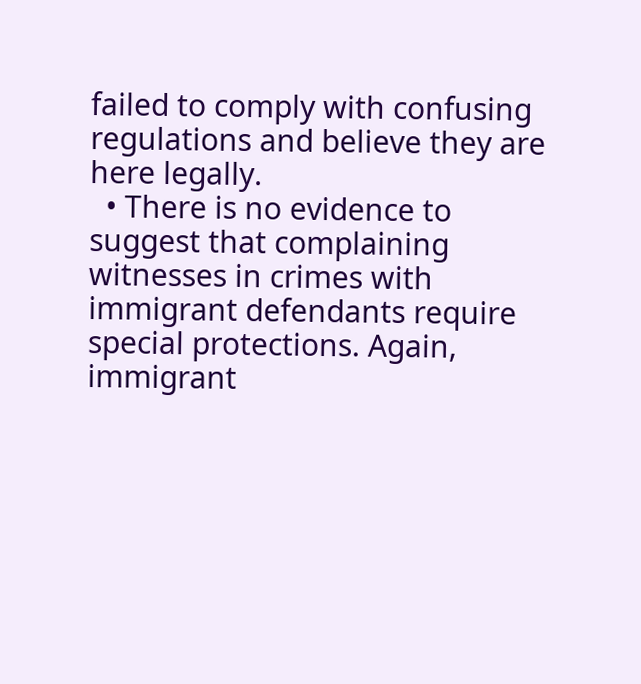failed to comply with confusing regulations and believe they are here legally.
  • There is no evidence to suggest that complaining witnesses in crimes with immigrant defendants require special protections. Again, immigrant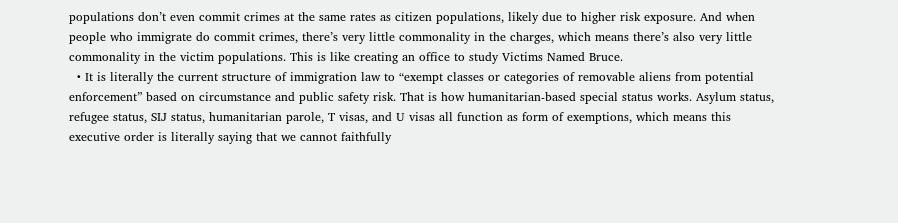populations don’t even commit crimes at the same rates as citizen populations, likely due to higher risk exposure. And when people who immigrate do commit crimes, there’s very little commonality in the charges, which means there’s also very little commonality in the victim populations. This is like creating an office to study Victims Named Bruce.
  • It is literally the current structure of immigration law to “exempt classes or categories of removable aliens from potential enforcement” based on circumstance and public safety risk. That is how humanitarian-based special status works. Asylum status, refugee status, SIJ status, humanitarian parole, T visas, and U visas all function as form of exemptions, which means this executive order is literally saying that we cannot faithfully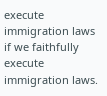execute immigration laws if we faithfully execute immigration laws.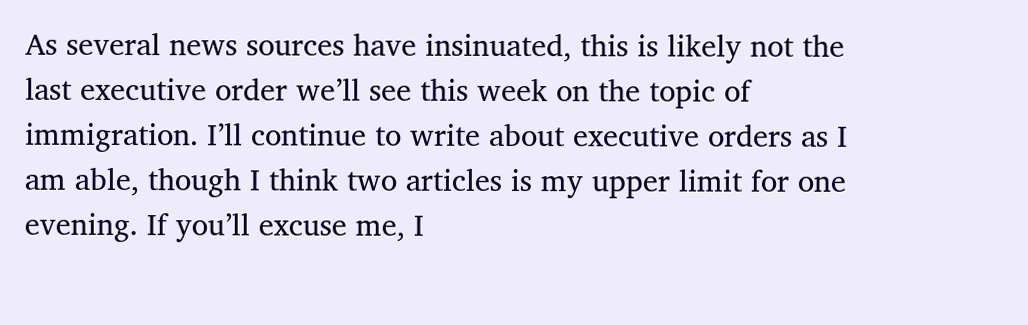As several news sources have insinuated, this is likely not the last executive order we’ll see this week on the topic of immigration. I’ll continue to write about executive orders as I am able, though I think two articles is my upper limit for one evening. If you’ll excuse me, I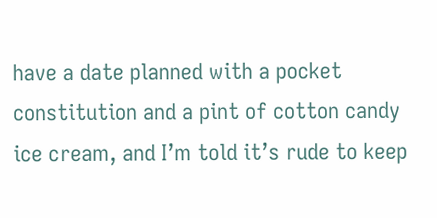have a date planned with a pocket constitution and a pint of cotton candy ice cream, and I’m told it’s rude to keep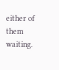either of them waiting.